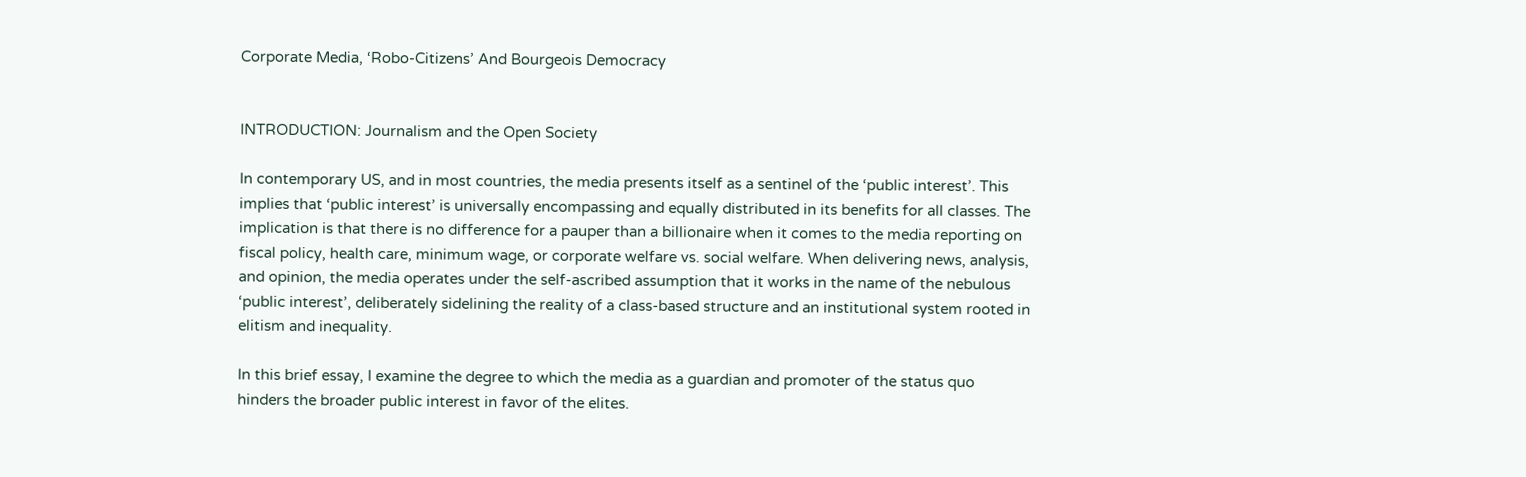Corporate Media, ‘Robo-Citizens’ And Bourgeois Democracy


INTRODUCTION: Journalism and the Open Society

In contemporary US, and in most countries, the media presents itself as a sentinel of the ‘public interest’. This implies that ‘public interest’ is universally encompassing and equally distributed in its benefits for all classes. The implication is that there is no difference for a pauper than a billionaire when it comes to the media reporting on fiscal policy, health care, minimum wage, or corporate welfare vs. social welfare. When delivering news, analysis, and opinion, the media operates under the self-ascribed assumption that it works in the name of the nebulous ‘public interest’, deliberately sidelining the reality of a class-based structure and an institutional system rooted in elitism and inequality.

In this brief essay, I examine the degree to which the media as a guardian and promoter of the status quo hinders the broader public interest in favor of the elites.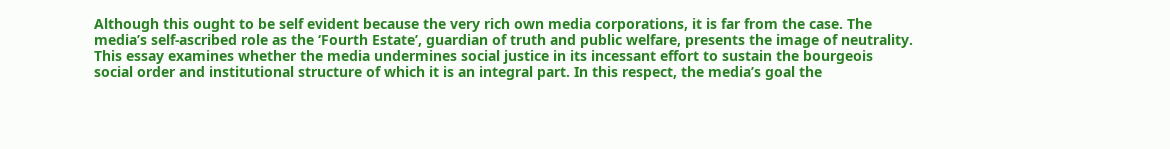Although this ought to be self evident because the very rich own media corporations, it is far from the case. The media’s self-ascribed role as the ‘Fourth Estate’, guardian of truth and public welfare, presents the image of neutrality. This essay examines whether the media undermines social justice in its incessant effort to sustain the bourgeois social order and institutional structure of which it is an integral part. In this respect, the media’s goal the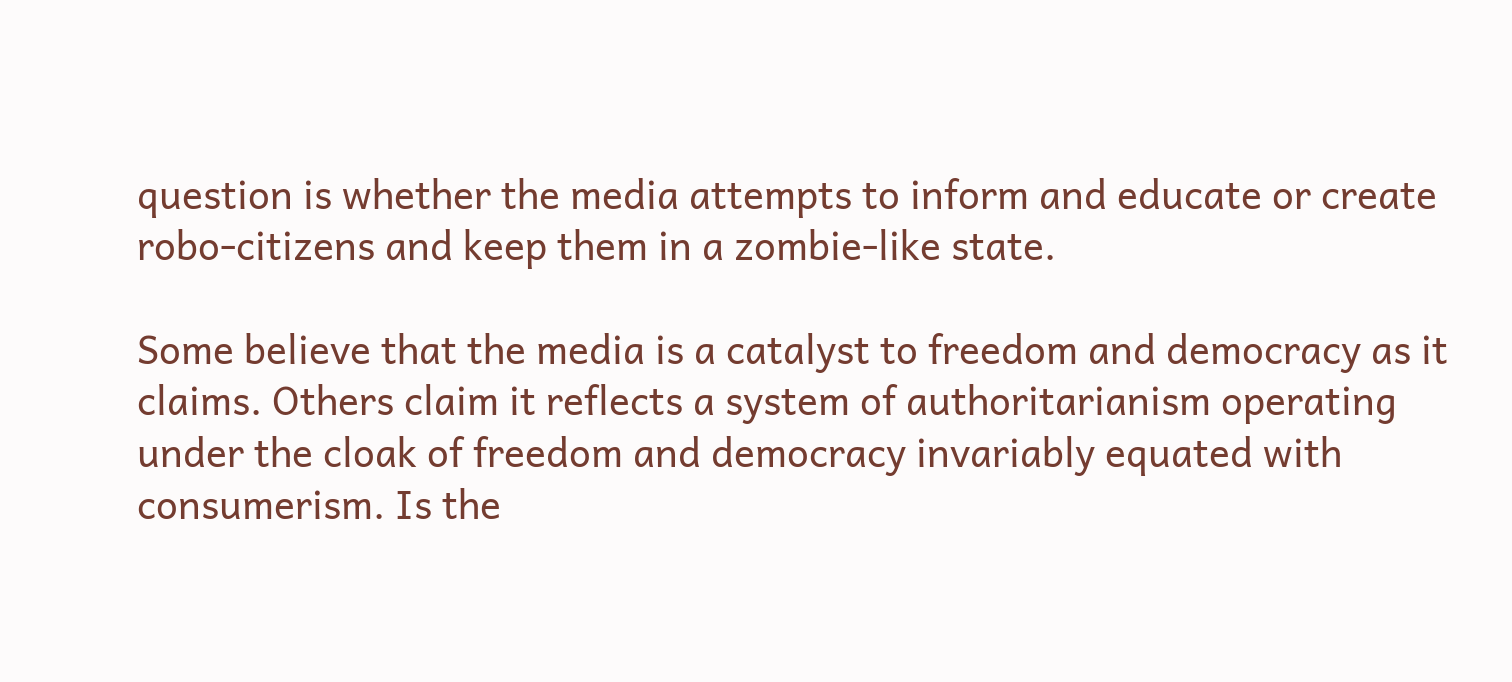question is whether the media attempts to inform and educate or create robo-citizens and keep them in a zombie-like state.

Some believe that the media is a catalyst to freedom and democracy as it claims. Others claim it reflects a system of authoritarianism operating under the cloak of freedom and democracy invariably equated with consumerism. Is the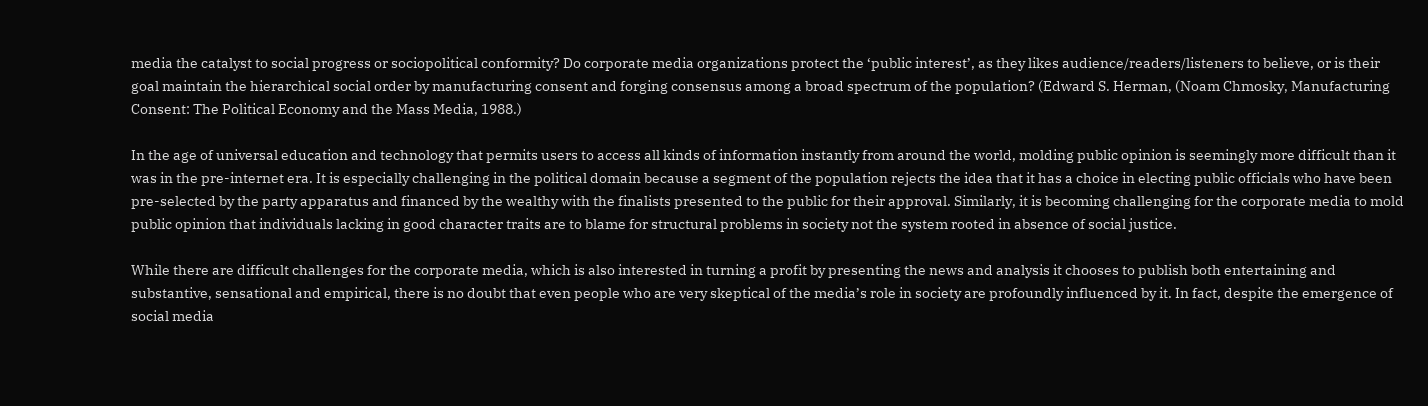media the catalyst to social progress or sociopolitical conformity? Do corporate media organizations protect the ‘public interest’, as they likes audience/readers/listeners to believe, or is their goal maintain the hierarchical social order by manufacturing consent and forging consensus among a broad spectrum of the population? (Edward S. Herman, (Noam Chmosky, Manufacturing Consent: The Political Economy and the Mass Media, 1988.)

In the age of universal education and technology that permits users to access all kinds of information instantly from around the world, molding public opinion is seemingly more difficult than it was in the pre-internet era. It is especially challenging in the political domain because a segment of the population rejects the idea that it has a choice in electing public officials who have been pre-selected by the party apparatus and financed by the wealthy with the finalists presented to the public for their approval. Similarly, it is becoming challenging for the corporate media to mold public opinion that individuals lacking in good character traits are to blame for structural problems in society not the system rooted in absence of social justice.

While there are difficult challenges for the corporate media, which is also interested in turning a profit by presenting the news and analysis it chooses to publish both entertaining and substantive, sensational and empirical, there is no doubt that even people who are very skeptical of the media’s role in society are profoundly influenced by it. In fact, despite the emergence of social media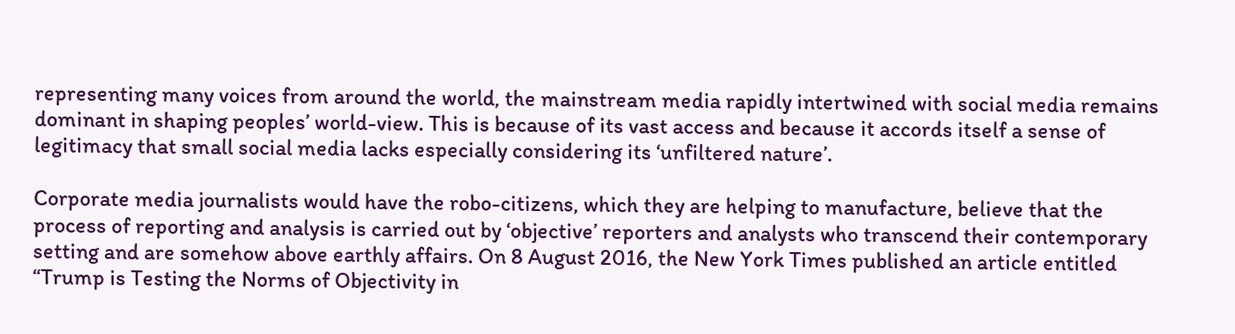representing many voices from around the world, the mainstream media rapidly intertwined with social media remains dominant in shaping peoples’ world-view. This is because of its vast access and because it accords itself a sense of legitimacy that small social media lacks especially considering its ‘unfiltered nature’.

Corporate media journalists would have the robo-citizens, which they are helping to manufacture, believe that the process of reporting and analysis is carried out by ‘objective’ reporters and analysts who transcend their contemporary setting and are somehow above earthly affairs. On 8 August 2016, the New York Times published an article entitled “Trump is Testing the Norms of Objectivity in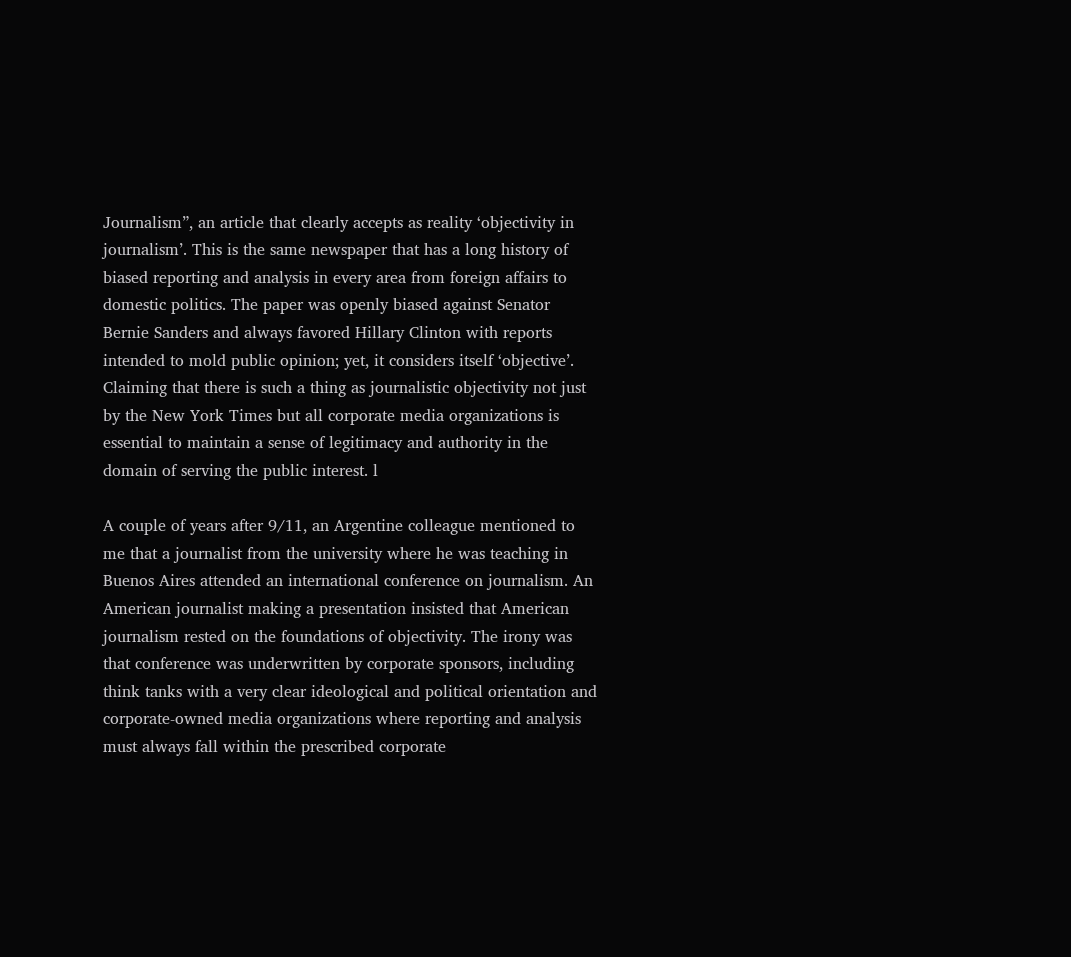Journalism”, an article that clearly accepts as reality ‘objectivity in journalism’. This is the same newspaper that has a long history of biased reporting and analysis in every area from foreign affairs to domestic politics. The paper was openly biased against Senator Bernie Sanders and always favored Hillary Clinton with reports intended to mold public opinion; yet, it considers itself ‘objective’. Claiming that there is such a thing as journalistic objectivity not just by the New York Times but all corporate media organizations is essential to maintain a sense of legitimacy and authority in the domain of serving the public interest. l

A couple of years after 9/11, an Argentine colleague mentioned to me that a journalist from the university where he was teaching in Buenos Aires attended an international conference on journalism. An American journalist making a presentation insisted that American journalism rested on the foundations of objectivity. The irony was that conference was underwritten by corporate sponsors, including think tanks with a very clear ideological and political orientation and corporate-owned media organizations where reporting and analysis must always fall within the prescribed corporate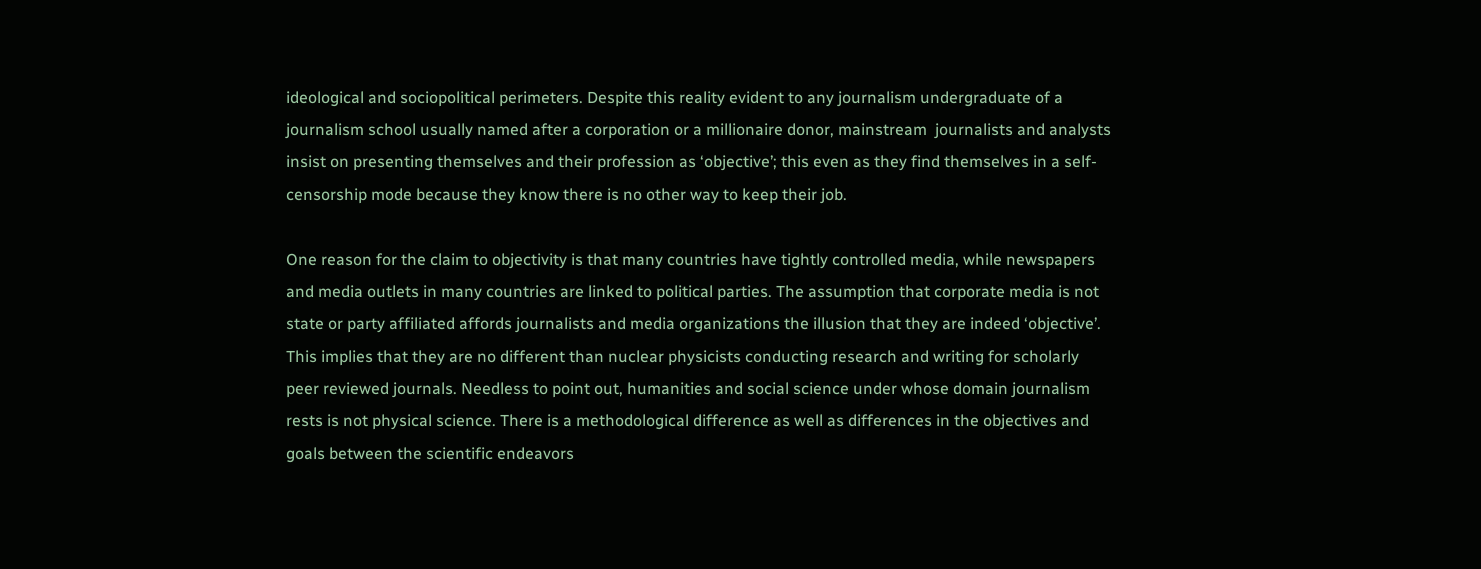ideological and sociopolitical perimeters. Despite this reality evident to any journalism undergraduate of a journalism school usually named after a corporation or a millionaire donor, mainstream  journalists and analysts insist on presenting themselves and their profession as ‘objective’; this even as they find themselves in a self-censorship mode because they know there is no other way to keep their job.

One reason for the claim to objectivity is that many countries have tightly controlled media, while newspapers and media outlets in many countries are linked to political parties. The assumption that corporate media is not state or party affiliated affords journalists and media organizations the illusion that they are indeed ‘objective’. This implies that they are no different than nuclear physicists conducting research and writing for scholarly peer reviewed journals. Needless to point out, humanities and social science under whose domain journalism rests is not physical science. There is a methodological difference as well as differences in the objectives and goals between the scientific endeavors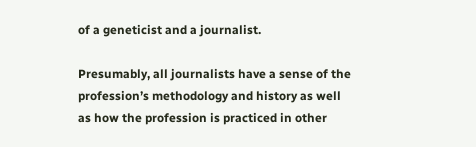of a geneticist and a journalist.

Presumably, all journalists have a sense of the profession’s methodology and history as well as how the profession is practiced in other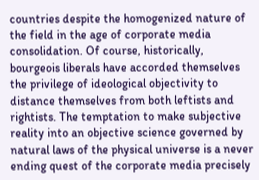countries despite the homogenized nature of the field in the age of corporate media consolidation. Of course, historically, bourgeois liberals have accorded themselves the privilege of ideological objectivity to distance themselves from both leftists and rightists. The temptation to make subjective reality into an objective science governed by natural laws of the physical universe is a never ending quest of the corporate media precisely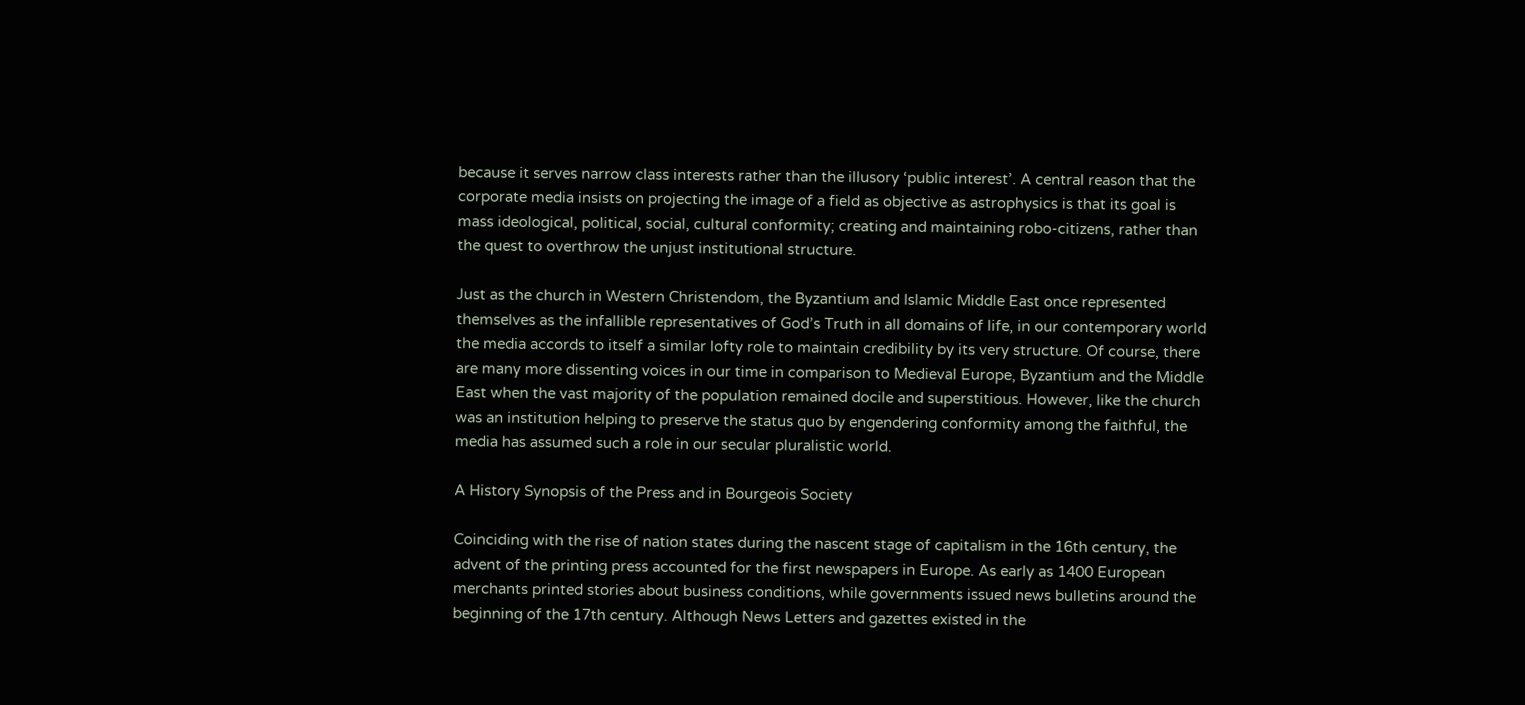because it serves narrow class interests rather than the illusory ‘public interest’. A central reason that the corporate media insists on projecting the image of a field as objective as astrophysics is that its goal is mass ideological, political, social, cultural conformity; creating and maintaining robo-citizens, rather than the quest to overthrow the unjust institutional structure.

Just as the church in Western Christendom, the Byzantium and Islamic Middle East once represented themselves as the infallible representatives of God’s Truth in all domains of life, in our contemporary world the media accords to itself a similar lofty role to maintain credibility by its very structure. Of course, there are many more dissenting voices in our time in comparison to Medieval Europe, Byzantium and the Middle East when the vast majority of the population remained docile and superstitious. However, like the church was an institution helping to preserve the status quo by engendering conformity among the faithful, the media has assumed such a role in our secular pluralistic world.

A History Synopsis of the Press and in Bourgeois Society

Coinciding with the rise of nation states during the nascent stage of capitalism in the 16th century, the advent of the printing press accounted for the first newspapers in Europe. As early as 1400 European merchants printed stories about business conditions, while governments issued news bulletins around the beginning of the 17th century. Although News Letters and gazettes existed in the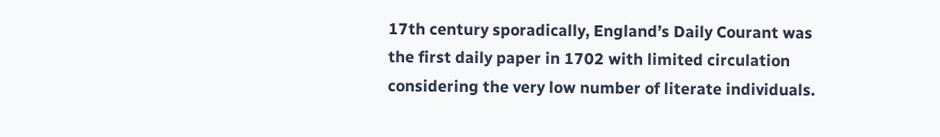17th century sporadically, England’s Daily Courant was the first daily paper in 1702 with limited circulation considering the very low number of literate individuals.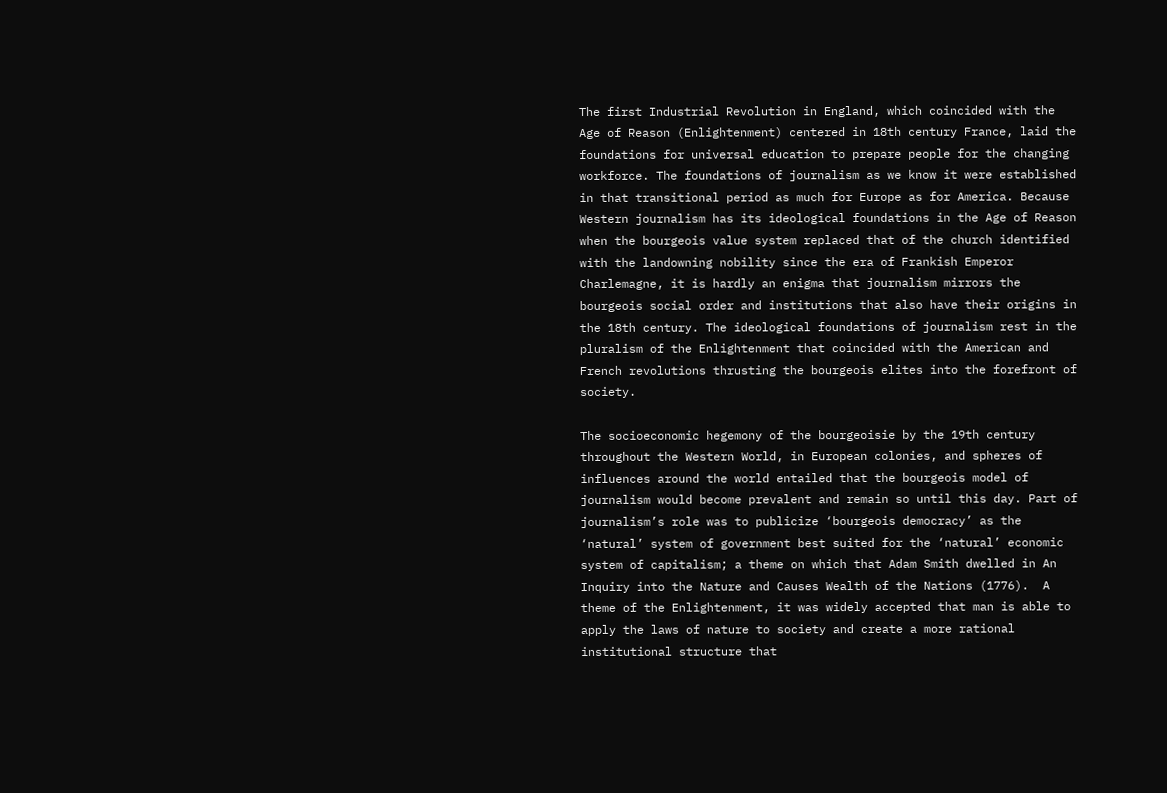The first Industrial Revolution in England, which coincided with the Age of Reason (Enlightenment) centered in 18th century France, laid the foundations for universal education to prepare people for the changing workforce. The foundations of journalism as we know it were established in that transitional period as much for Europe as for America. Because Western journalism has its ideological foundations in the Age of Reason when the bourgeois value system replaced that of the church identified with the landowning nobility since the era of Frankish Emperor Charlemagne, it is hardly an enigma that journalism mirrors the bourgeois social order and institutions that also have their origins in the 18th century. The ideological foundations of journalism rest in the pluralism of the Enlightenment that coincided with the American and French revolutions thrusting the bourgeois elites into the forefront of society.

The socioeconomic hegemony of the bourgeoisie by the 19th century throughout the Western World, in European colonies, and spheres of influences around the world entailed that the bourgeois model of journalism would become prevalent and remain so until this day. Part of journalism’s role was to publicize ‘bourgeois democracy’ as the ‘natural’ system of government best suited for the ‘natural’ economic system of capitalism; a theme on which that Adam Smith dwelled in An Inquiry into the Nature and Causes Wealth of the Nations (1776).  A theme of the Enlightenment, it was widely accepted that man is able to apply the laws of nature to society and create a more rational institutional structure that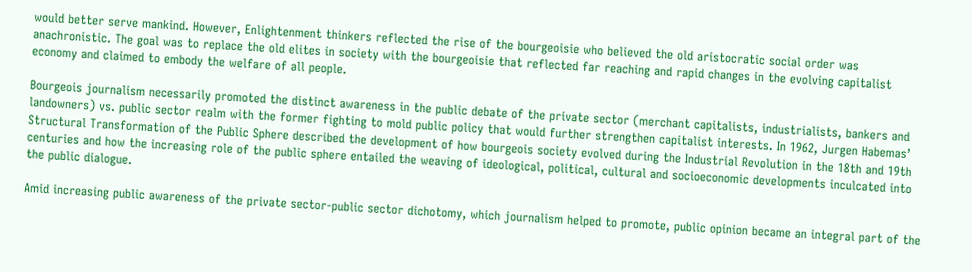would better serve mankind. However, Enlightenment thinkers reflected the rise of the bourgeoisie who believed the old aristocratic social order was anachronistic. The goal was to replace the old elites in society with the bourgeoisie that reflected far reaching and rapid changes in the evolving capitalist economy and claimed to embody the welfare of all people.

Bourgeois journalism necessarily promoted the distinct awareness in the public debate of the private sector (merchant capitalists, industrialists, bankers and landowners) vs. public sector realm with the former fighting to mold public policy that would further strengthen capitalist interests. In 1962, Jurgen Habemas’  Structural Transformation of the Public Sphere described the development of how bourgeois society evolved during the Industrial Revolution in the 18th and 19th centuries and how the increasing role of the public sphere entailed the weaving of ideological, political, cultural and socioeconomic developments inculcated into the public dialogue.

Amid increasing public awareness of the private sector-public sector dichotomy, which journalism helped to promote, public opinion became an integral part of the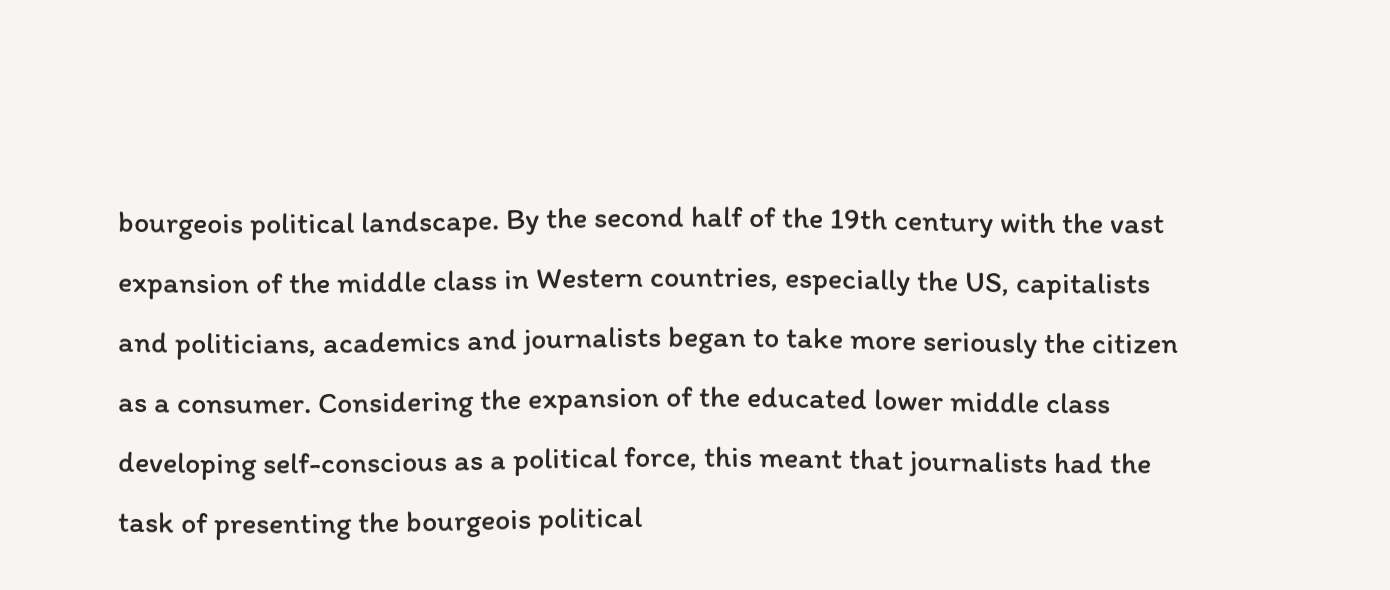bourgeois political landscape. By the second half of the 19th century with the vast expansion of the middle class in Western countries, especially the US, capitalists and politicians, academics and journalists began to take more seriously the citizen as a consumer. Considering the expansion of the educated lower middle class developing self-conscious as a political force, this meant that journalists had the task of presenting the bourgeois political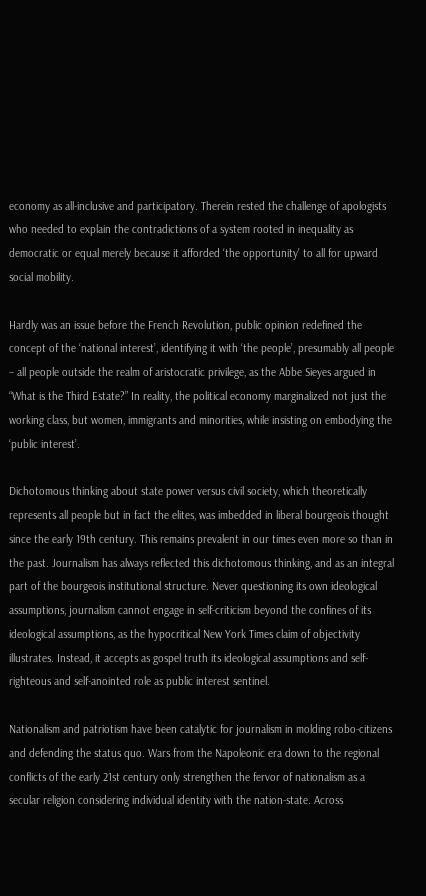economy as all-inclusive and participatory. Therein rested the challenge of apologists who needed to explain the contradictions of a system rooted in inequality as democratic or equal merely because it afforded ‘the opportunity’ to all for upward social mobility.

Hardly was an issue before the French Revolution, public opinion redefined the concept of the ‘national interest’, identifying it with ‘the people’, presumably all people – all people outside the realm of aristocratic privilege, as the Abbe Sieyes argued in “What is the Third Estate?” In reality, the political economy marginalized not just the working class, but women, immigrants and minorities, while insisting on embodying the ‘public interest’.

Dichotomous thinking about state power versus civil society, which theoretically represents all people but in fact the elites, was imbedded in liberal bourgeois thought since the early 19th century. This remains prevalent in our times even more so than in the past. Journalism has always reflected this dichotomous thinking, and as an integral part of the bourgeois institutional structure. Never questioning its own ideological assumptions, journalism cannot engage in self-criticism beyond the confines of its ideological assumptions, as the hypocritical New York Times claim of objectivity illustrates. Instead, it accepts as gospel truth its ideological assumptions and self-righteous and self-anointed role as public interest sentinel.

Nationalism and patriotism have been catalytic for journalism in molding robo-citizens and defending the status quo. Wars from the Napoleonic era down to the regional conflicts of the early 21st century only strengthen the fervor of nationalism as a secular religion considering individual identity with the nation-state. Across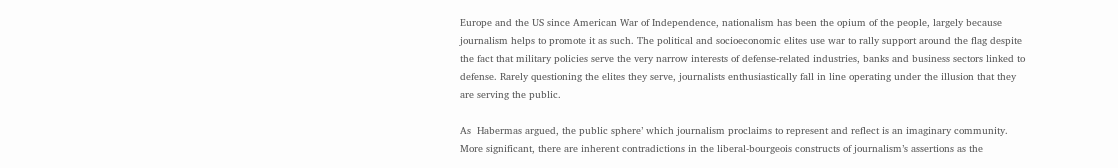Europe and the US since American War of Independence, nationalism has been the opium of the people, largely because journalism helps to promote it as such. The political and socioeconomic elites use war to rally support around the flag despite the fact that military policies serve the very narrow interests of defense-related industries, banks and business sectors linked to defense. Rarely questioning the elites they serve, journalists enthusiastically fall in line operating under the illusion that they are serving the public.

As  Habermas argued, the public sphere’ which journalism proclaims to represent and reflect is an imaginary community. More significant, there are inherent contradictions in the liberal-bourgeois constructs of journalism’s assertions as the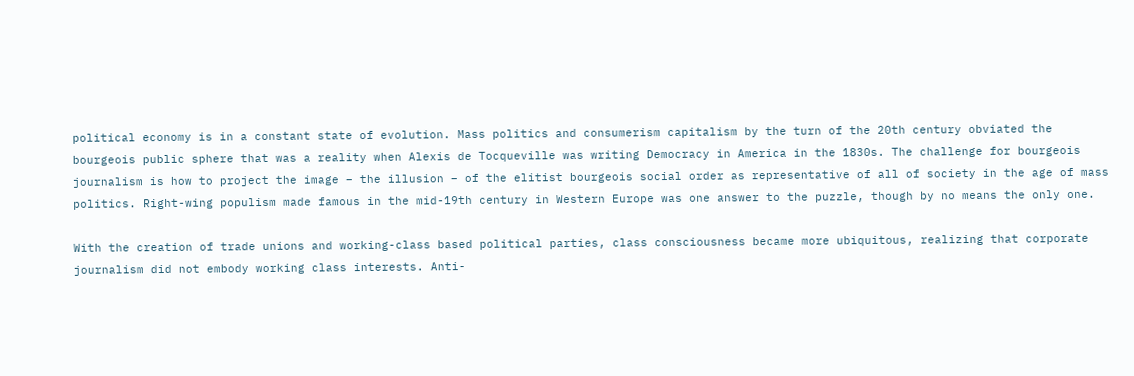political economy is in a constant state of evolution. Mass politics and consumerism capitalism by the turn of the 20th century obviated the bourgeois public sphere that was a reality when Alexis de Tocqueville was writing Democracy in America in the 1830s. The challenge for bourgeois journalism is how to project the image – the illusion – of the elitist bourgeois social order as representative of all of society in the age of mass politics. Right-wing populism made famous in the mid-19th century in Western Europe was one answer to the puzzle, though by no means the only one.

With the creation of trade unions and working-class based political parties, class consciousness became more ubiquitous, realizing that corporate journalism did not embody working class interests. Anti-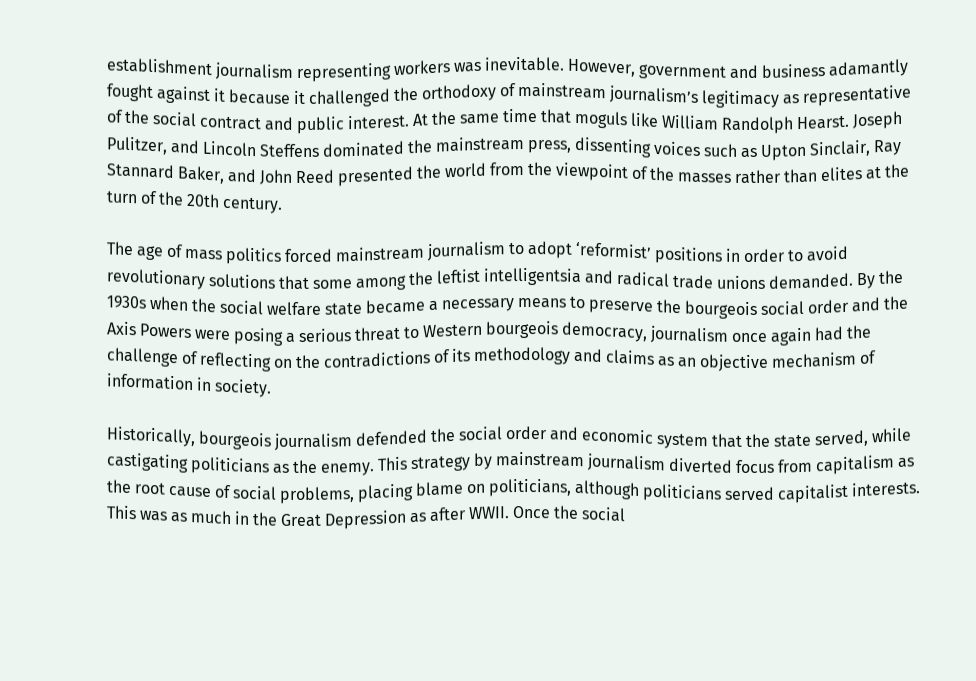establishment journalism representing workers was inevitable. However, government and business adamantly fought against it because it challenged the orthodoxy of mainstream journalism’s legitimacy as representative of the social contract and public interest. At the same time that moguls like William Randolph Hearst. Joseph Pulitzer, and Lincoln Steffens dominated the mainstream press, dissenting voices such as Upton Sinclair, Ray Stannard Baker, and John Reed presented the world from the viewpoint of the masses rather than elites at the turn of the 20th century.

The age of mass politics forced mainstream journalism to adopt ‘reformist’ positions in order to avoid revolutionary solutions that some among the leftist intelligentsia and radical trade unions demanded. By the 1930s when the social welfare state became a necessary means to preserve the bourgeois social order and the Axis Powers were posing a serious threat to Western bourgeois democracy, journalism once again had the challenge of reflecting on the contradictions of its methodology and claims as an objective mechanism of information in society.

Historically, bourgeois journalism defended the social order and economic system that the state served, while castigating politicians as the enemy. This strategy by mainstream journalism diverted focus from capitalism as the root cause of social problems, placing blame on politicians, although politicians served capitalist interests. This was as much in the Great Depression as after WWII. Once the social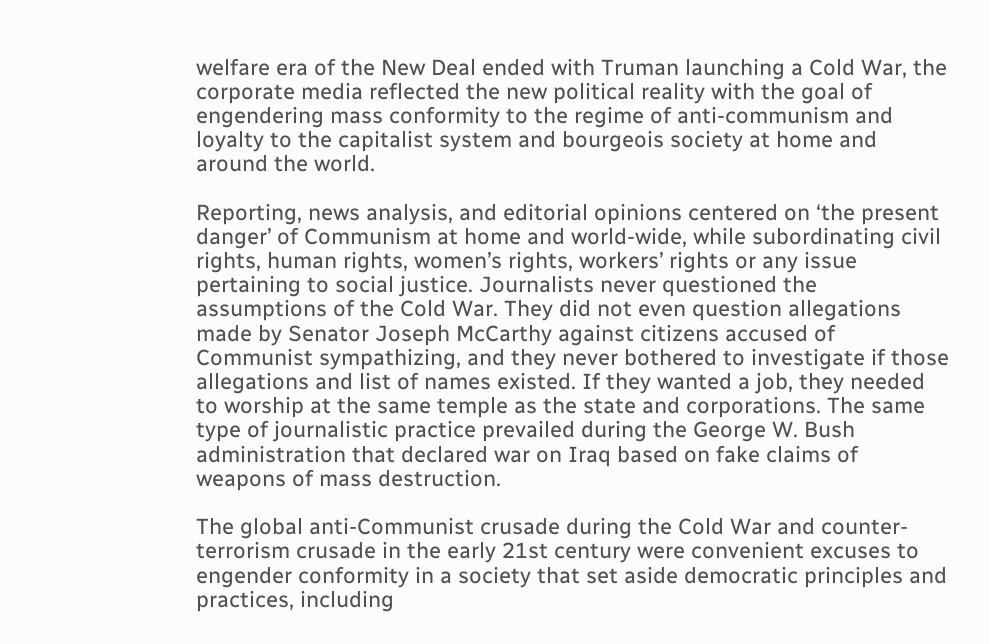welfare era of the New Deal ended with Truman launching a Cold War, the corporate media reflected the new political reality with the goal of engendering mass conformity to the regime of anti-communism and loyalty to the capitalist system and bourgeois society at home and around the world.

Reporting, news analysis, and editorial opinions centered on ‘the present danger’ of Communism at home and world-wide, while subordinating civil rights, human rights, women’s rights, workers’ rights or any issue pertaining to social justice. Journalists never questioned the assumptions of the Cold War. They did not even question allegations made by Senator Joseph McCarthy against citizens accused of Communist sympathizing, and they never bothered to investigate if those allegations and list of names existed. If they wanted a job, they needed to worship at the same temple as the state and corporations. The same type of journalistic practice prevailed during the George W. Bush administration that declared war on Iraq based on fake claims of weapons of mass destruction.

The global anti-Communist crusade during the Cold War and counter-terrorism crusade in the early 21st century were convenient excuses to engender conformity in a society that set aside democratic principles and practices, including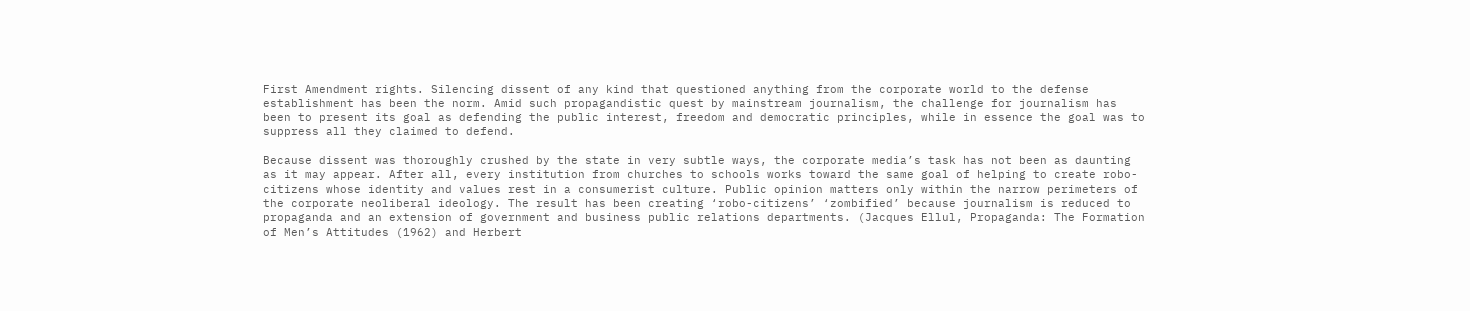First Amendment rights. Silencing dissent of any kind that questioned anything from the corporate world to the defense establishment has been the norm. Amid such propagandistic quest by mainstream journalism, the challenge for journalism has been to present its goal as defending the public interest, freedom and democratic principles, while in essence the goal was to suppress all they claimed to defend.

Because dissent was thoroughly crushed by the state in very subtle ways, the corporate media’s task has not been as daunting as it may appear. After all, every institution from churches to schools works toward the same goal of helping to create robo-citizens whose identity and values rest in a consumerist culture. Public opinion matters only within the narrow perimeters of the corporate neoliberal ideology. The result has been creating ‘robo-citizens’ ‘zombified’ because journalism is reduced to propaganda and an extension of government and business public relations departments. (Jacques Ellul, Propaganda: The Formation of Men’s Attitudes (1962) and Herbert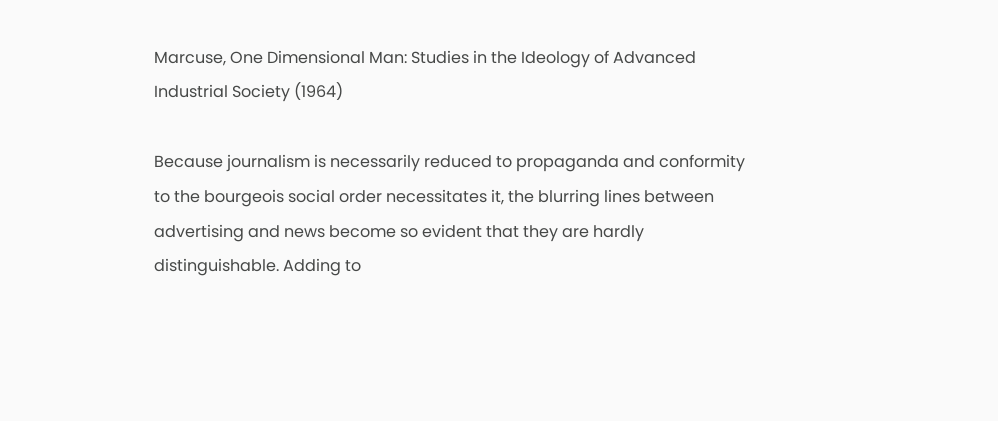Marcuse, One Dimensional Man: Studies in the Ideology of Advanced Industrial Society (1964)

Because journalism is necessarily reduced to propaganda and conformity to the bourgeois social order necessitates it, the blurring lines between advertising and news become so evident that they are hardly distinguishable. Adding to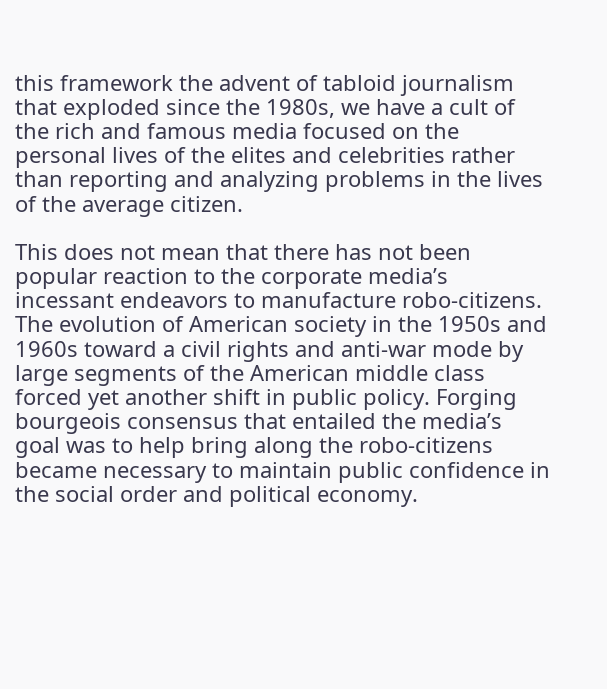this framework the advent of tabloid journalism that exploded since the 1980s, we have a cult of the rich and famous media focused on the personal lives of the elites and celebrities rather than reporting and analyzing problems in the lives of the average citizen.

This does not mean that there has not been popular reaction to the corporate media’s incessant endeavors to manufacture robo-citizens. The evolution of American society in the 1950s and 1960s toward a civil rights and anti-war mode by large segments of the American middle class forced yet another shift in public policy. Forging bourgeois consensus that entailed the media’s goal was to help bring along the robo-citizens became necessary to maintain public confidence in the social order and political economy.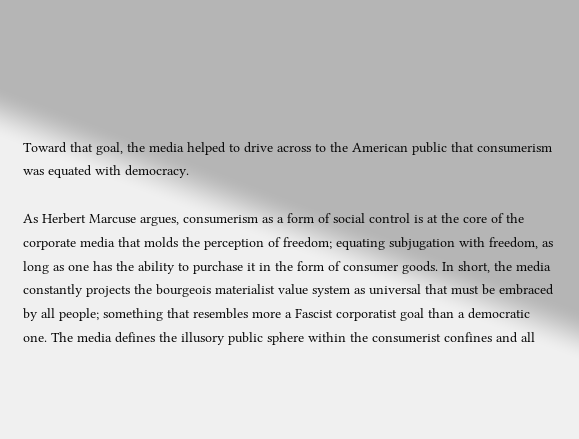Toward that goal, the media helped to drive across to the American public that consumerism was equated with democracy.

As Herbert Marcuse argues, consumerism as a form of social control is at the core of the corporate media that molds the perception of freedom; equating subjugation with freedom, as long as one has the ability to purchase it in the form of consumer goods. In short, the media constantly projects the bourgeois materialist value system as universal that must be embraced by all people; something that resembles more a Fascist corporatist goal than a democratic one. The media defines the illusory public sphere within the consumerist confines and all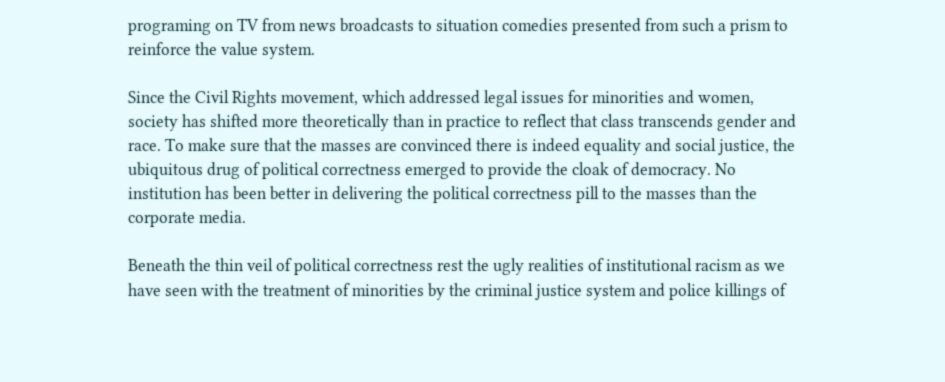programing on TV from news broadcasts to situation comedies presented from such a prism to reinforce the value system.

Since the Civil Rights movement, which addressed legal issues for minorities and women, society has shifted more theoretically than in practice to reflect that class transcends gender and race. To make sure that the masses are convinced there is indeed equality and social justice, the ubiquitous drug of political correctness emerged to provide the cloak of democracy. No institution has been better in delivering the political correctness pill to the masses than the corporate media.

Beneath the thin veil of political correctness rest the ugly realities of institutional racism as we have seen with the treatment of minorities by the criminal justice system and police killings of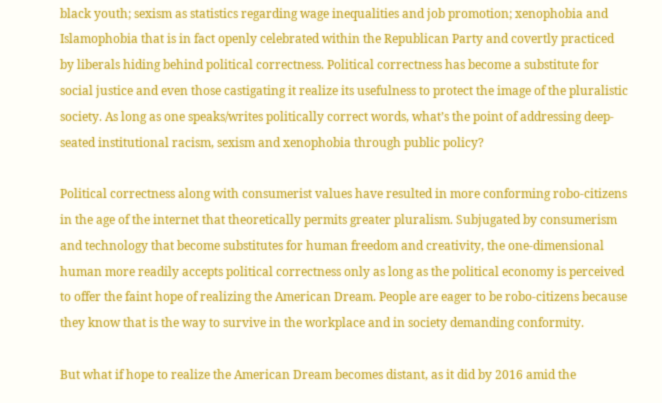black youth; sexism as statistics regarding wage inequalities and job promotion; xenophobia and Islamophobia that is in fact openly celebrated within the Republican Party and covertly practiced by liberals hiding behind political correctness. Political correctness has become a substitute for social justice and even those castigating it realize its usefulness to protect the image of the pluralistic society. As long as one speaks/writes politically correct words, what’s the point of addressing deep-seated institutional racism, sexism and xenophobia through public policy?

Political correctness along with consumerist values have resulted in more conforming robo-citizens in the age of the internet that theoretically permits greater pluralism. Subjugated by consumerism and technology that become substitutes for human freedom and creativity, the one-dimensional human more readily accepts political correctness only as long as the political economy is perceived to offer the faint hope of realizing the American Dream. People are eager to be robo-citizens because they know that is the way to survive in the workplace and in society demanding conformity.

But what if hope to realize the American Dream becomes distant, as it did by 2016 amid the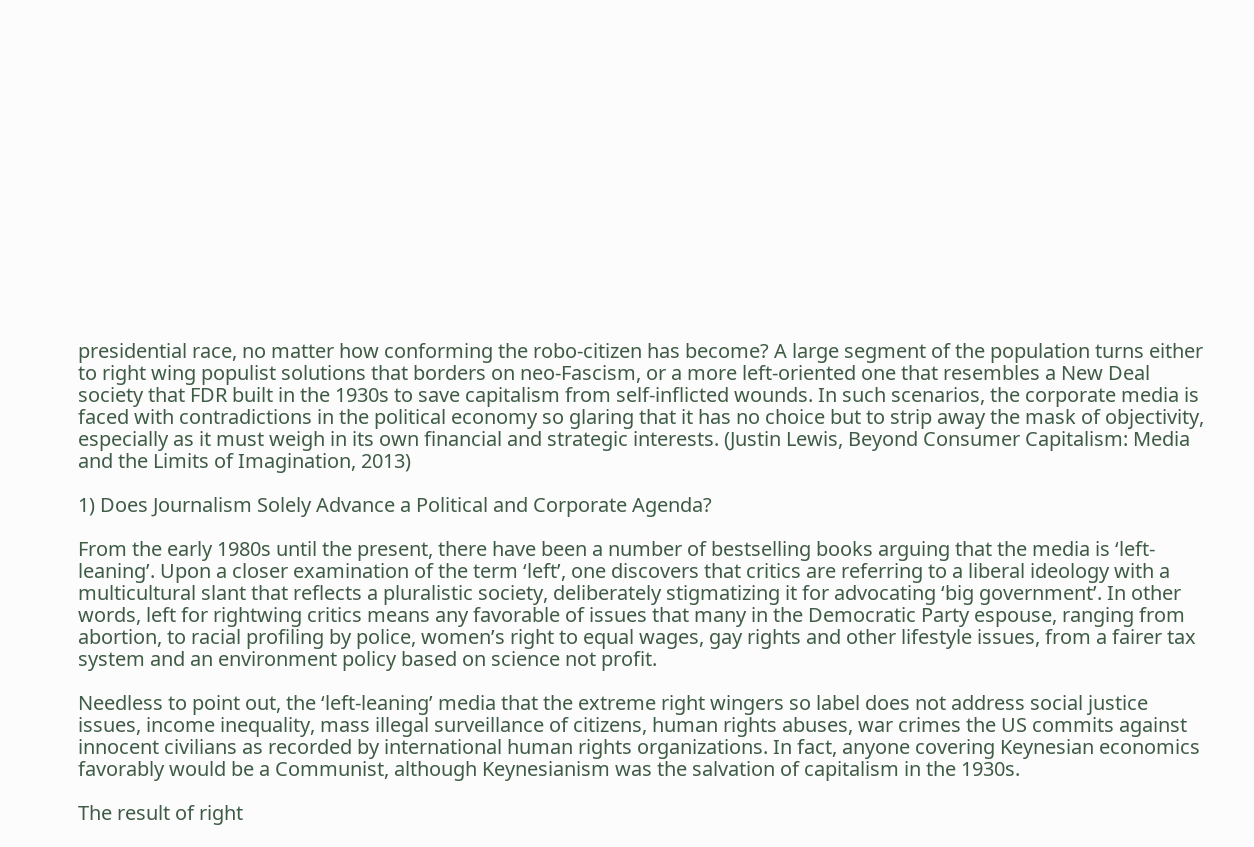presidential race, no matter how conforming the robo-citizen has become? A large segment of the population turns either to right wing populist solutions that borders on neo-Fascism, or a more left-oriented one that resembles a New Deal society that FDR built in the 1930s to save capitalism from self-inflicted wounds. In such scenarios, the corporate media is faced with contradictions in the political economy so glaring that it has no choice but to strip away the mask of objectivity, especially as it must weigh in its own financial and strategic interests. (Justin Lewis, Beyond Consumer Capitalism: Media and the Limits of Imagination, 2013)

1) Does Journalism Solely Advance a Political and Corporate Agenda?

From the early 1980s until the present, there have been a number of bestselling books arguing that the media is ‘left-leaning’. Upon a closer examination of the term ‘left’, one discovers that critics are referring to a liberal ideology with a multicultural slant that reflects a pluralistic society, deliberately stigmatizing it for advocating ‘big government’. In other words, left for rightwing critics means any favorable of issues that many in the Democratic Party espouse, ranging from abortion, to racial profiling by police, women’s right to equal wages, gay rights and other lifestyle issues, from a fairer tax system and an environment policy based on science not profit.

Needless to point out, the ‘left-leaning’ media that the extreme right wingers so label does not address social justice issues, income inequality, mass illegal surveillance of citizens, human rights abuses, war crimes the US commits against innocent civilians as recorded by international human rights organizations. In fact, anyone covering Keynesian economics favorably would be a Communist, although Keynesianism was the salvation of capitalism in the 1930s.

The result of right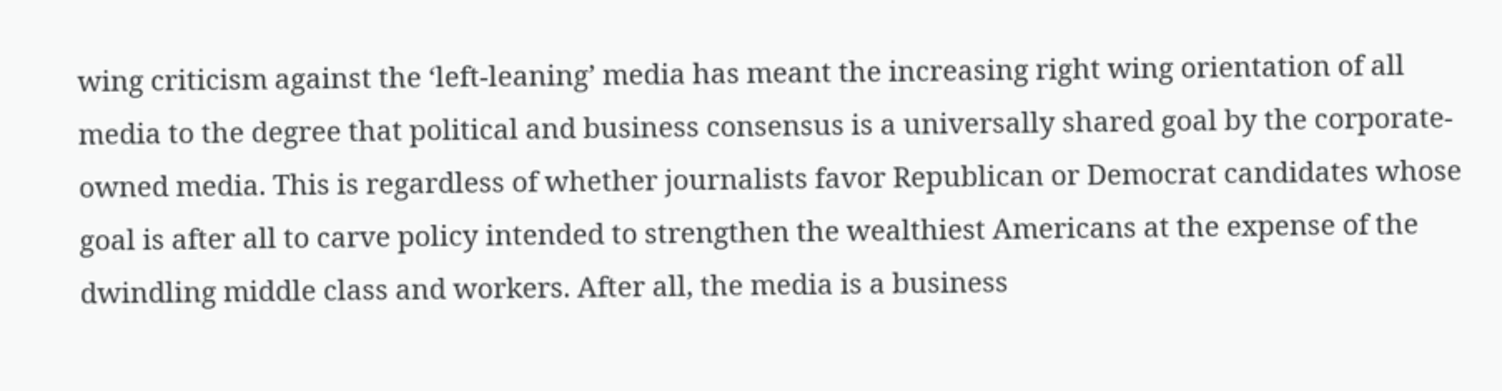wing criticism against the ‘left-leaning’ media has meant the increasing right wing orientation of all media to the degree that political and business consensus is a universally shared goal by the corporate-owned media. This is regardless of whether journalists favor Republican or Democrat candidates whose goal is after all to carve policy intended to strengthen the wealthiest Americans at the expense of the dwindling middle class and workers. After all, the media is a business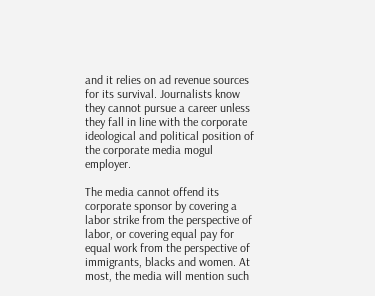and it relies on ad revenue sources for its survival. Journalists know they cannot pursue a career unless they fall in line with the corporate ideological and political position of the corporate media mogul employer.

The media cannot offend its corporate sponsor by covering a labor strike from the perspective of labor, or covering equal pay for equal work from the perspective of immigrants, blacks and women. At most, the media will mention such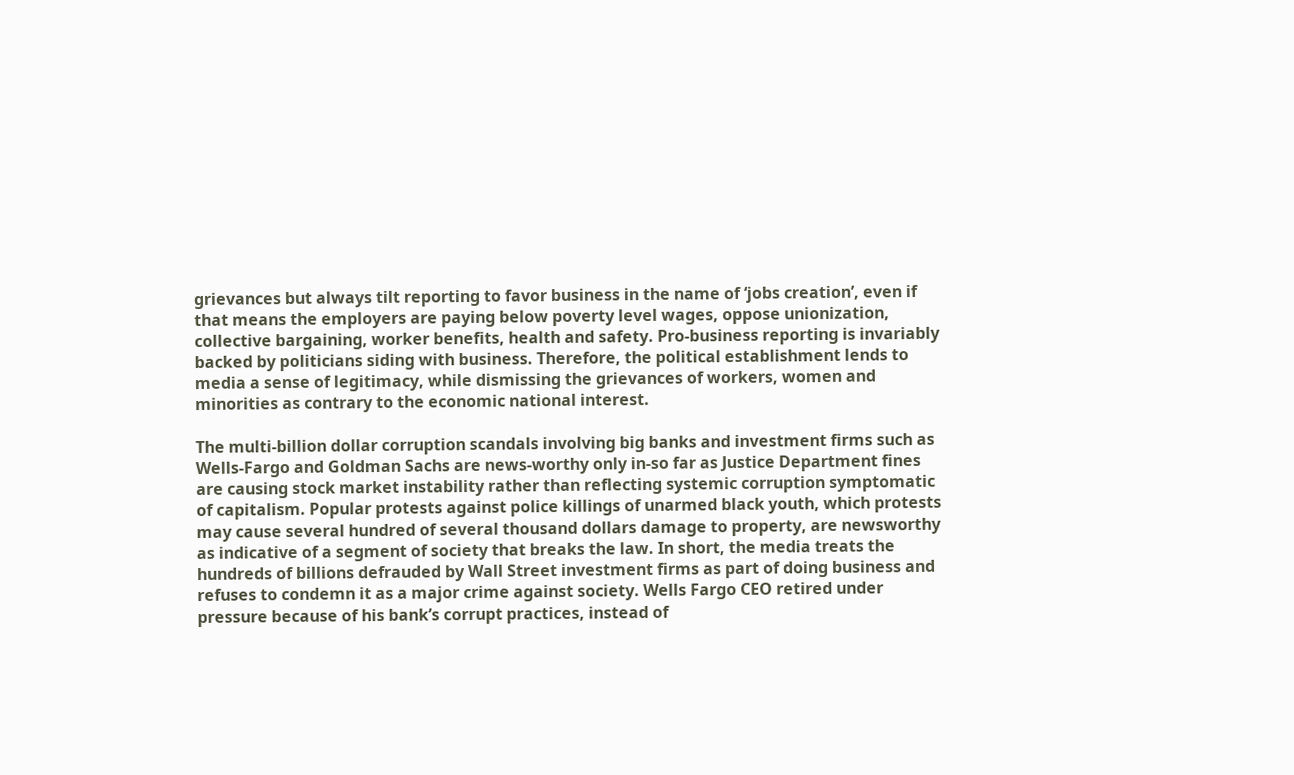grievances but always tilt reporting to favor business in the name of ‘jobs creation’, even if that means the employers are paying below poverty level wages, oppose unionization, collective bargaining, worker benefits, health and safety. Pro-business reporting is invariably backed by politicians siding with business. Therefore, the political establishment lends to media a sense of legitimacy, while dismissing the grievances of workers, women and minorities as contrary to the economic national interest.

The multi-billion dollar corruption scandals involving big banks and investment firms such as Wells-Fargo and Goldman Sachs are news-worthy only in-so far as Justice Department fines are causing stock market instability rather than reflecting systemic corruption symptomatic of capitalism. Popular protests against police killings of unarmed black youth, which protests may cause several hundred of several thousand dollars damage to property, are newsworthy as indicative of a segment of society that breaks the law. In short, the media treats the hundreds of billions defrauded by Wall Street investment firms as part of doing business and refuses to condemn it as a major crime against society. Wells Fargo CEO retired under pressure because of his bank’s corrupt practices, instead of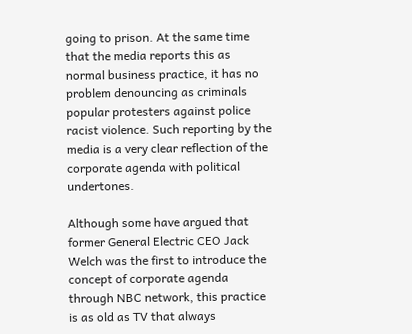going to prison. At the same time that the media reports this as normal business practice, it has no problem denouncing as criminals popular protesters against police racist violence. Such reporting by the media is a very clear reflection of the corporate agenda with political undertones.

Although some have argued that former General Electric CEO Jack Welch was the first to introduce the concept of corporate agenda through NBC network, this practice is as old as TV that always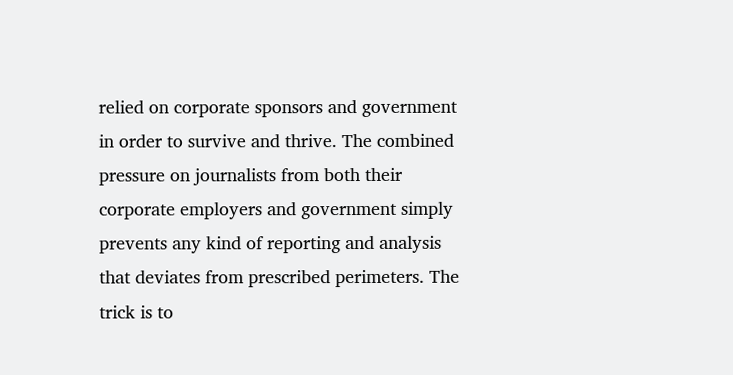relied on corporate sponsors and government in order to survive and thrive. The combined pressure on journalists from both their corporate employers and government simply prevents any kind of reporting and analysis that deviates from prescribed perimeters. The trick is to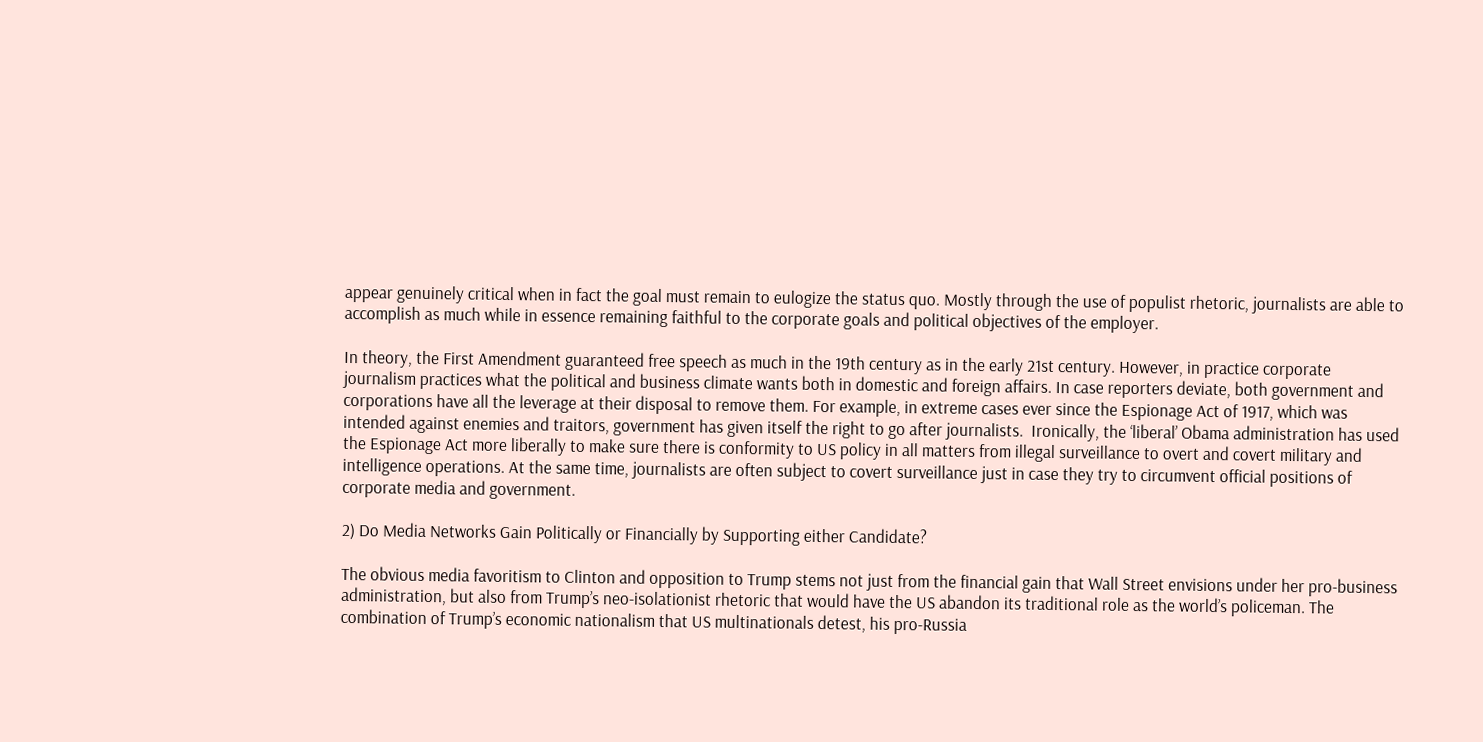appear genuinely critical when in fact the goal must remain to eulogize the status quo. Mostly through the use of populist rhetoric, journalists are able to accomplish as much while in essence remaining faithful to the corporate goals and political objectives of the employer.

In theory, the First Amendment guaranteed free speech as much in the 19th century as in the early 21st century. However, in practice corporate journalism practices what the political and business climate wants both in domestic and foreign affairs. In case reporters deviate, both government and corporations have all the leverage at their disposal to remove them. For example, in extreme cases ever since the Espionage Act of 1917, which was intended against enemies and traitors, government has given itself the right to go after journalists.  Ironically, the ‘liberal’ Obama administration has used the Espionage Act more liberally to make sure there is conformity to US policy in all matters from illegal surveillance to overt and covert military and intelligence operations. At the same time, journalists are often subject to covert surveillance just in case they try to circumvent official positions of corporate media and government.

2) Do Media Networks Gain Politically or Financially by Supporting either Candidate?

The obvious media favoritism to Clinton and opposition to Trump stems not just from the financial gain that Wall Street envisions under her pro-business administration, but also from Trump’s neo-isolationist rhetoric that would have the US abandon its traditional role as the world’s policeman. The combination of Trump’s economic nationalism that US multinationals detest, his pro-Russia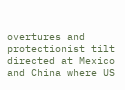overtures and protectionist tilt directed at Mexico and China where US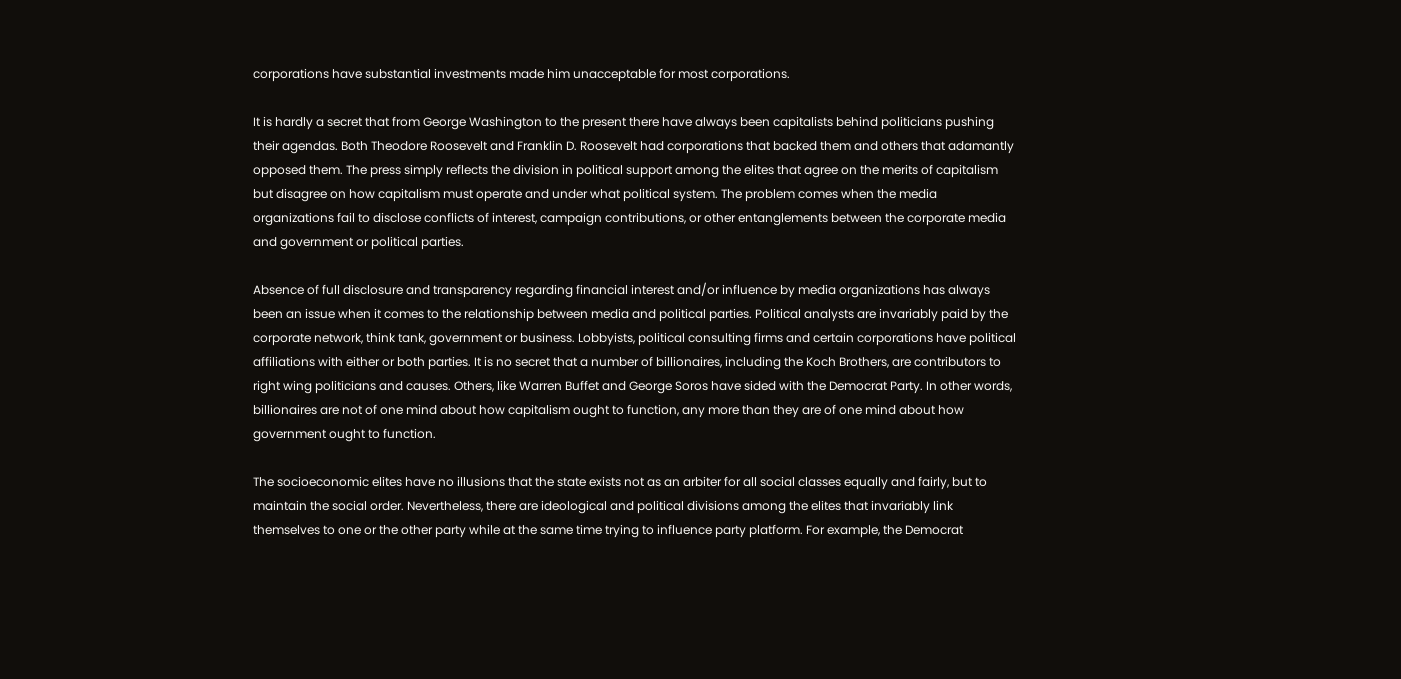corporations have substantial investments made him unacceptable for most corporations.

It is hardly a secret that from George Washington to the present there have always been capitalists behind politicians pushing their agendas. Both Theodore Roosevelt and Franklin D. Roosevelt had corporations that backed them and others that adamantly opposed them. The press simply reflects the division in political support among the elites that agree on the merits of capitalism but disagree on how capitalism must operate and under what political system. The problem comes when the media organizations fail to disclose conflicts of interest, campaign contributions, or other entanglements between the corporate media and government or political parties.

Absence of full disclosure and transparency regarding financial interest and/or influence by media organizations has always been an issue when it comes to the relationship between media and political parties. Political analysts are invariably paid by the corporate network, think tank, government or business. Lobbyists, political consulting firms and certain corporations have political affiliations with either or both parties. It is no secret that a number of billionaires, including the Koch Brothers, are contributors to right wing politicians and causes. Others, like Warren Buffet and George Soros have sided with the Democrat Party. In other words, billionaires are not of one mind about how capitalism ought to function, any more than they are of one mind about how government ought to function.

The socioeconomic elites have no illusions that the state exists not as an arbiter for all social classes equally and fairly, but to maintain the social order. Nevertheless, there are ideological and political divisions among the elites that invariably link themselves to one or the other party while at the same time trying to influence party platform. For example, the Democrat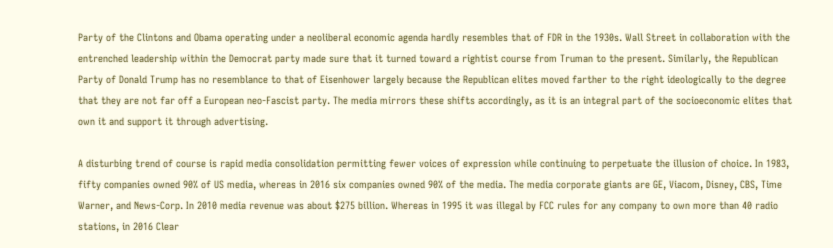Party of the Clintons and Obama operating under a neoliberal economic agenda hardly resembles that of FDR in the 1930s. Wall Street in collaboration with the entrenched leadership within the Democrat party made sure that it turned toward a rightist course from Truman to the present. Similarly, the Republican Party of Donald Trump has no resemblance to that of Eisenhower largely because the Republican elites moved farther to the right ideologically to the degree that they are not far off a European neo-Fascist party. The media mirrors these shifts accordingly, as it is an integral part of the socioeconomic elites that own it and support it through advertising.

A disturbing trend of course is rapid media consolidation permitting fewer voices of expression while continuing to perpetuate the illusion of choice. In 1983, fifty companies owned 90% of US media, whereas in 2016 six companies owned 90% of the media. The media corporate giants are GE, Viacom, Disney, CBS, Time Warner, and News-Corp. In 2010 media revenue was about $275 billion. Whereas in 1995 it was illegal by FCC rules for any company to own more than 40 radio stations, in 2016 Clear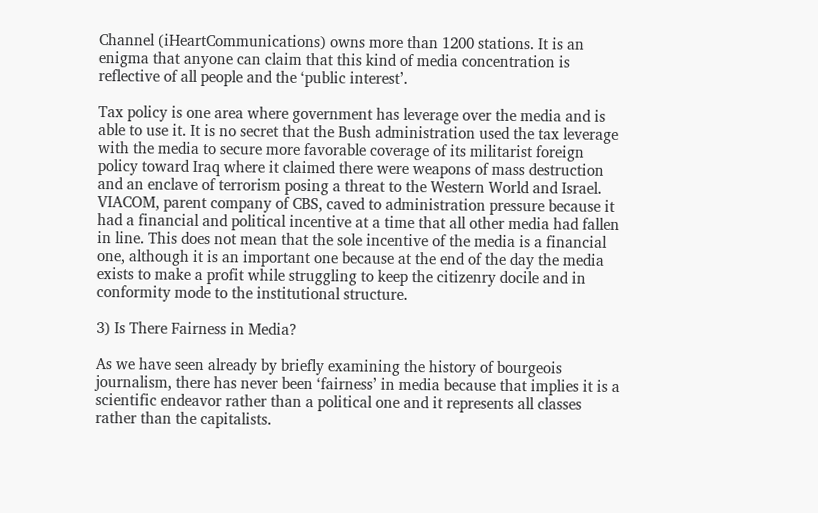Channel (iHeartCommunications) owns more than 1200 stations. It is an enigma that anyone can claim that this kind of media concentration is reflective of all people and the ‘public interest’.

Tax policy is one area where government has leverage over the media and is able to use it. It is no secret that the Bush administration used the tax leverage with the media to secure more favorable coverage of its militarist foreign policy toward Iraq where it claimed there were weapons of mass destruction and an enclave of terrorism posing a threat to the Western World and Israel. VIACOM, parent company of CBS, caved to administration pressure because it had a financial and political incentive at a time that all other media had fallen in line. This does not mean that the sole incentive of the media is a financial one, although it is an important one because at the end of the day the media exists to make a profit while struggling to keep the citizenry docile and in conformity mode to the institutional structure.

3) Is There Fairness in Media?

As we have seen already by briefly examining the history of bourgeois journalism, there has never been ‘fairness’ in media because that implies it is a scientific endeavor rather than a political one and it represents all classes rather than the capitalists.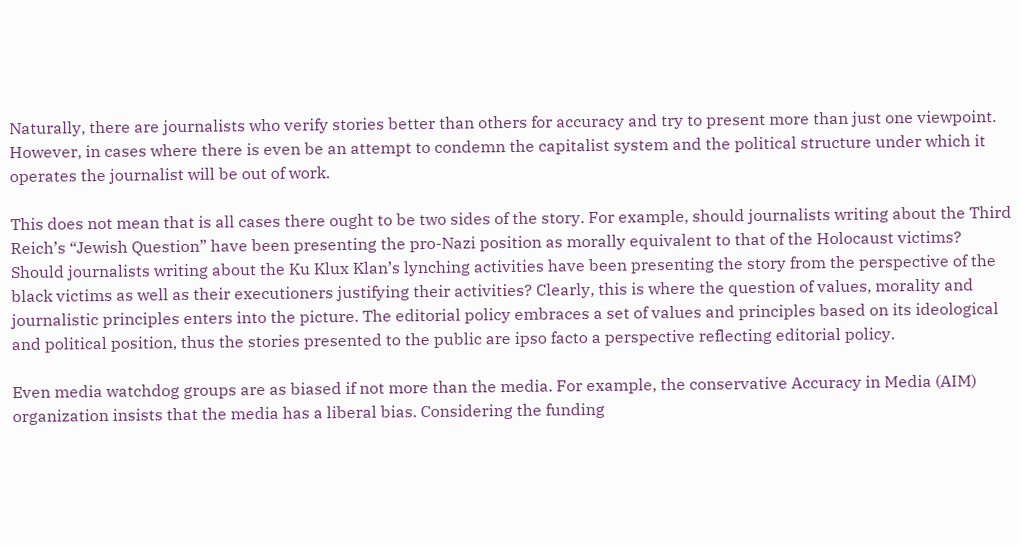Naturally, there are journalists who verify stories better than others for accuracy and try to present more than just one viewpoint. However, in cases where there is even be an attempt to condemn the capitalist system and the political structure under which it operates the journalist will be out of work.

This does not mean that is all cases there ought to be two sides of the story. For example, should journalists writing about the Third Reich’s “Jewish Question” have been presenting the pro-Nazi position as morally equivalent to that of the Holocaust victims? Should journalists writing about the Ku Klux Klan’s lynching activities have been presenting the story from the perspective of the black victims as well as their executioners justifying their activities? Clearly, this is where the question of values, morality and journalistic principles enters into the picture. The editorial policy embraces a set of values and principles based on its ideological and political position, thus the stories presented to the public are ipso facto a perspective reflecting editorial policy.

Even media watchdog groups are as biased if not more than the media. For example, the conservative Accuracy in Media (AIM) organization insists that the media has a liberal bias. Considering the funding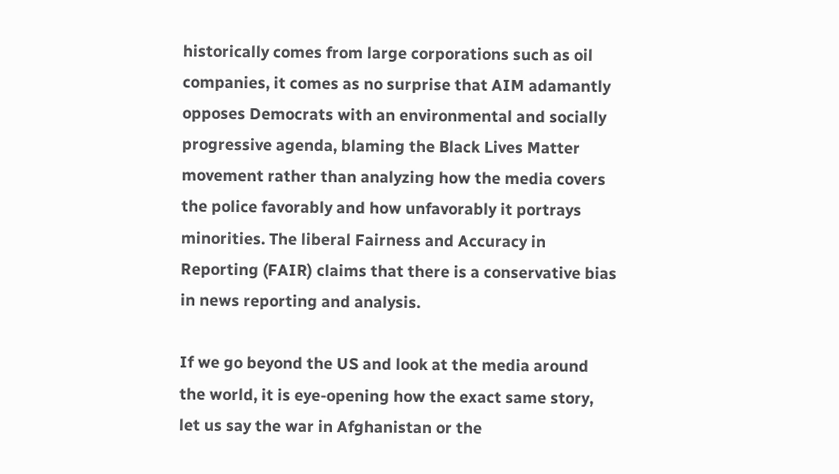historically comes from large corporations such as oil companies, it comes as no surprise that AIM adamantly opposes Democrats with an environmental and socially progressive agenda, blaming the Black Lives Matter movement rather than analyzing how the media covers the police favorably and how unfavorably it portrays minorities. The liberal Fairness and Accuracy in Reporting (FAIR) claims that there is a conservative bias in news reporting and analysis.

If we go beyond the US and look at the media around the world, it is eye-opening how the exact same story, let us say the war in Afghanistan or the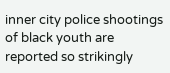inner city police shootings of black youth are reported so strikingly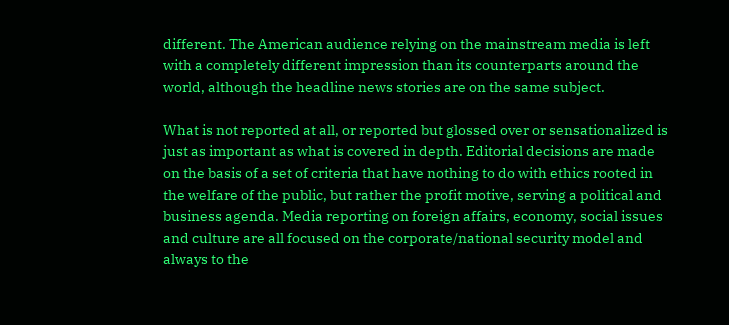different. The American audience relying on the mainstream media is left with a completely different impression than its counterparts around the world, although the headline news stories are on the same subject.

What is not reported at all, or reported but glossed over or sensationalized is just as important as what is covered in depth. Editorial decisions are made on the basis of a set of criteria that have nothing to do with ethics rooted in the welfare of the public, but rather the profit motive, serving a political and business agenda. Media reporting on foreign affairs, economy, social issues and culture are all focused on the corporate/national security model and always to the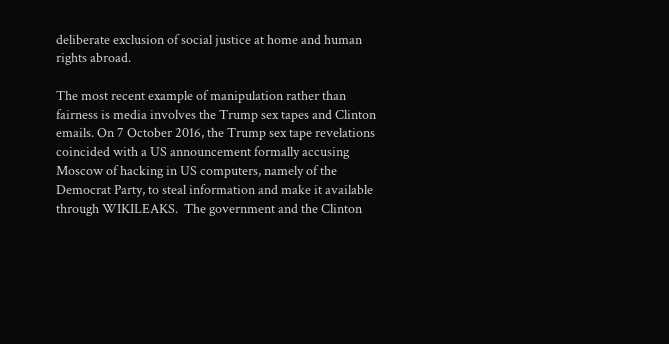deliberate exclusion of social justice at home and human rights abroad.

The most recent example of manipulation rather than fairness is media involves the Trump sex tapes and Clinton emails. On 7 October 2016, the Trump sex tape revelations coincided with a US announcement formally accusing Moscow of hacking in US computers, namely of the Democrat Party, to steal information and make it available through WIKILEAKS.  The government and the Clinton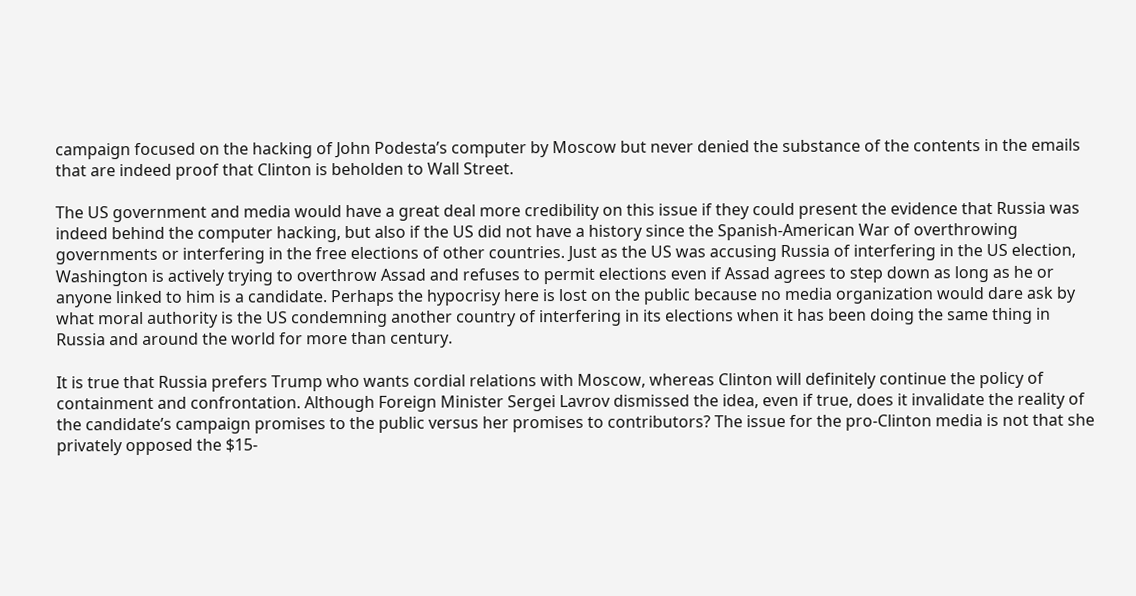campaign focused on the hacking of John Podesta’s computer by Moscow but never denied the substance of the contents in the emails that are indeed proof that Clinton is beholden to Wall Street.

The US government and media would have a great deal more credibility on this issue if they could present the evidence that Russia was indeed behind the computer hacking, but also if the US did not have a history since the Spanish-American War of overthrowing governments or interfering in the free elections of other countries. Just as the US was accusing Russia of interfering in the US election, Washington is actively trying to overthrow Assad and refuses to permit elections even if Assad agrees to step down as long as he or anyone linked to him is a candidate. Perhaps the hypocrisy here is lost on the public because no media organization would dare ask by what moral authority is the US condemning another country of interfering in its elections when it has been doing the same thing in Russia and around the world for more than century.

It is true that Russia prefers Trump who wants cordial relations with Moscow, whereas Clinton will definitely continue the policy of containment and confrontation. Although Foreign Minister Sergei Lavrov dismissed the idea, even if true, does it invalidate the reality of the candidate’s campaign promises to the public versus her promises to contributors? The issue for the pro-Clinton media is not that she privately opposed the $15-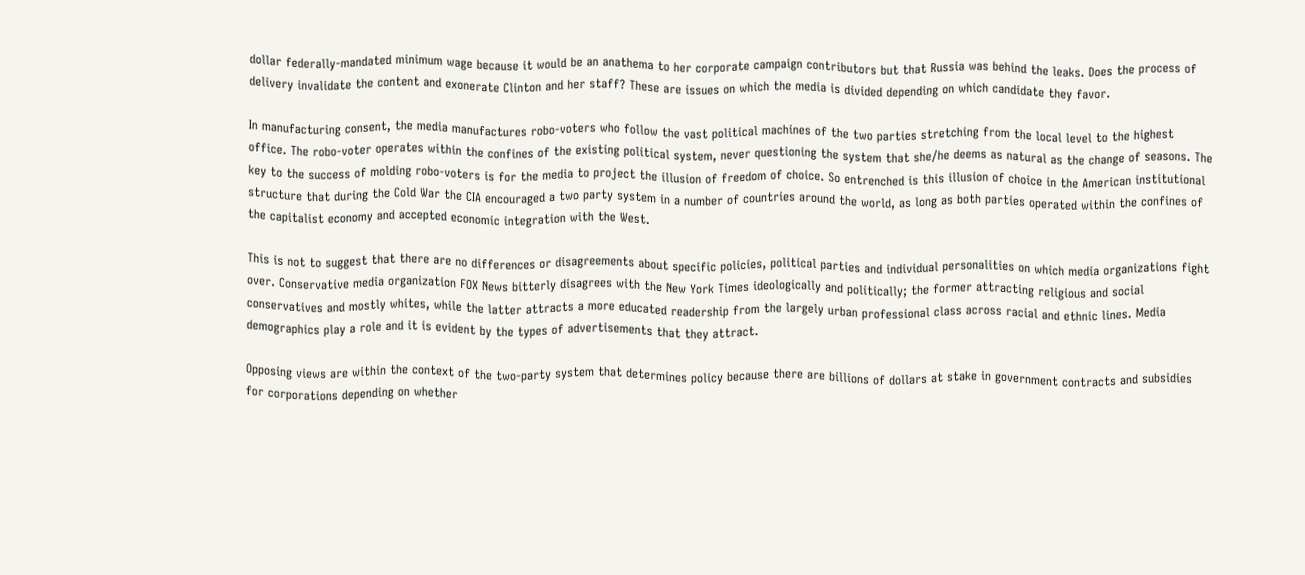dollar federally-mandated minimum wage because it would be an anathema to her corporate campaign contributors but that Russia was behind the leaks. Does the process of delivery invalidate the content and exonerate Clinton and her staff? These are issues on which the media is divided depending on which candidate they favor.

In manufacturing consent, the media manufactures robo-voters who follow the vast political machines of the two parties stretching from the local level to the highest office. The robo-voter operates within the confines of the existing political system, never questioning the system that she/he deems as natural as the change of seasons. The key to the success of molding robo-voters is for the media to project the illusion of freedom of choice. So entrenched is this illusion of choice in the American institutional structure that during the Cold War the CIA encouraged a two party system in a number of countries around the world, as long as both parties operated within the confines of the capitalist economy and accepted economic integration with the West.

This is not to suggest that there are no differences or disagreements about specific policies, political parties and individual personalities on which media organizations fight over. Conservative media organization FOX News bitterly disagrees with the New York Times ideologically and politically; the former attracting religious and social conservatives and mostly whites, while the latter attracts a more educated readership from the largely urban professional class across racial and ethnic lines. Media demographics play a role and it is evident by the types of advertisements that they attract.

Opposing views are within the context of the two-party system that determines policy because there are billions of dollars at stake in government contracts and subsidies for corporations depending on whether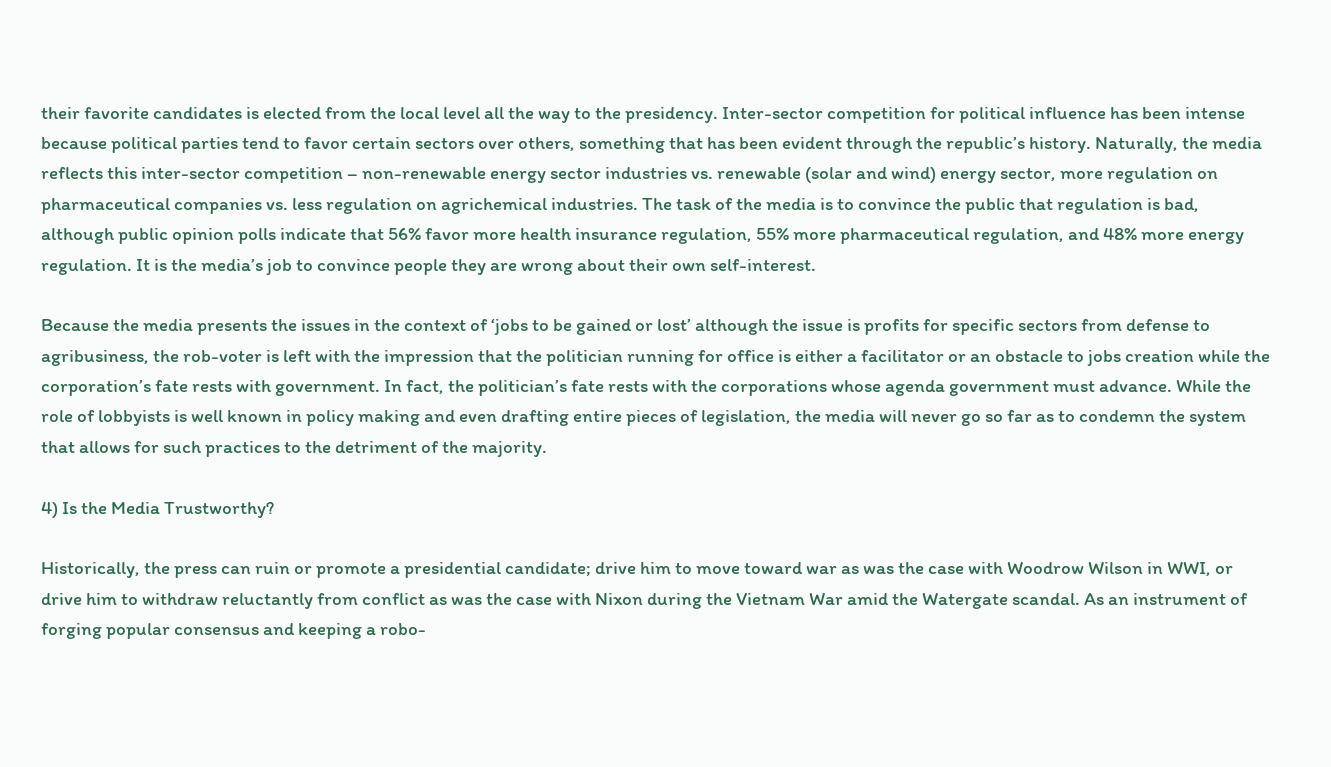their favorite candidates is elected from the local level all the way to the presidency. Inter-sector competition for political influence has been intense because political parties tend to favor certain sectors over others, something that has been evident through the republic’s history. Naturally, the media reflects this inter-sector competition – non-renewable energy sector industries vs. renewable (solar and wind) energy sector, more regulation on pharmaceutical companies vs. less regulation on agrichemical industries. The task of the media is to convince the public that regulation is bad, although public opinion polls indicate that 56% favor more health insurance regulation, 55% more pharmaceutical regulation, and 48% more energy regulation. It is the media’s job to convince people they are wrong about their own self-interest.

Because the media presents the issues in the context of ‘jobs to be gained or lost’ although the issue is profits for specific sectors from defense to agribusiness, the rob-voter is left with the impression that the politician running for office is either a facilitator or an obstacle to jobs creation while the corporation’s fate rests with government. In fact, the politician’s fate rests with the corporations whose agenda government must advance. While the role of lobbyists is well known in policy making and even drafting entire pieces of legislation, the media will never go so far as to condemn the system that allows for such practices to the detriment of the majority.

4) Is the Media Trustworthy?

Historically, the press can ruin or promote a presidential candidate; drive him to move toward war as was the case with Woodrow Wilson in WWI, or drive him to withdraw reluctantly from conflict as was the case with Nixon during the Vietnam War amid the Watergate scandal. As an instrument of forging popular consensus and keeping a robo-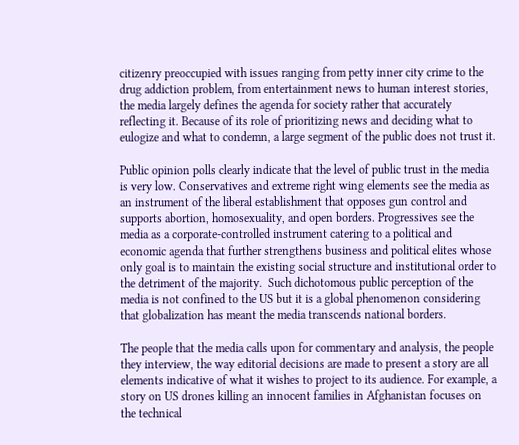citizenry preoccupied with issues ranging from petty inner city crime to the drug addiction problem, from entertainment news to human interest stories, the media largely defines the agenda for society rather that accurately reflecting it. Because of its role of prioritizing news and deciding what to eulogize and what to condemn, a large segment of the public does not trust it.

Public opinion polls clearly indicate that the level of public trust in the media is very low. Conservatives and extreme right wing elements see the media as an instrument of the liberal establishment that opposes gun control and supports abortion, homosexuality, and open borders. Progressives see the media as a corporate-controlled instrument catering to a political and economic agenda that further strengthens business and political elites whose only goal is to maintain the existing social structure and institutional order to the detriment of the majority.  Such dichotomous public perception of the media is not confined to the US but it is a global phenomenon considering that globalization has meant the media transcends national borders.

The people that the media calls upon for commentary and analysis, the people they interview, the way editorial decisions are made to present a story are all elements indicative of what it wishes to project to its audience. For example, a story on US drones killing an innocent families in Afghanistan focuses on the technical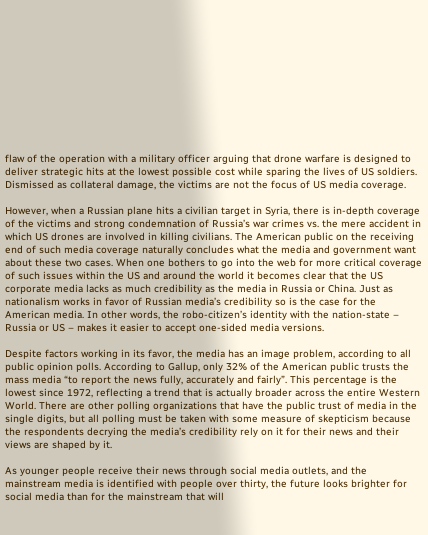flaw of the operation with a military officer arguing that drone warfare is designed to deliver strategic hits at the lowest possible cost while sparing the lives of US soldiers. Dismissed as collateral damage, the victims are not the focus of US media coverage.

However, when a Russian plane hits a civilian target in Syria, there is in-depth coverage of the victims and strong condemnation of Russia’s war crimes vs. the mere accident in which US drones are involved in killing civilians. The American public on the receiving end of such media coverage naturally concludes what the media and government want about these two cases. When one bothers to go into the web for more critical coverage of such issues within the US and around the world it becomes clear that the US corporate media lacks as much credibility as the media in Russia or China. Just as nationalism works in favor of Russian media’s credibility so is the case for the American media. In other words, the robo-citizen’s identity with the nation-state – Russia or US – makes it easier to accept one-sided media versions.

Despite factors working in its favor, the media has an image problem, according to all public opinion polls. According to Gallup, only 32% of the American public trusts the mass media “to report the news fully, accurately and fairly”. This percentage is the lowest since 1972, reflecting a trend that is actually broader across the entire Western World. There are other polling organizations that have the public trust of media in the single digits, but all polling must be taken with some measure of skepticism because the respondents decrying the media’s credibility rely on it for their news and their views are shaped by it.

As younger people receive their news through social media outlets, and the mainstream media is identified with people over thirty, the future looks brighter for social media than for the mainstream that will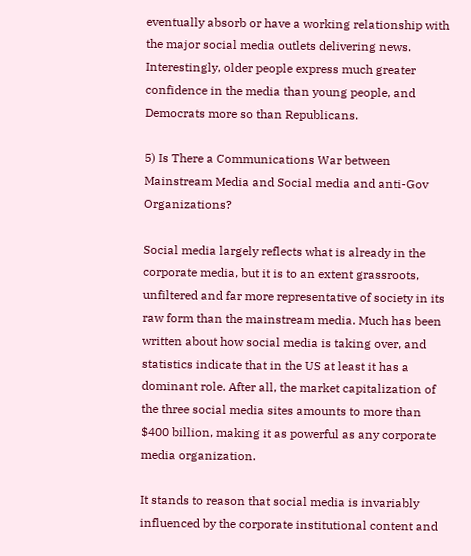eventually absorb or have a working relationship with the major social media outlets delivering news. Interestingly, older people express much greater confidence in the media than young people, and Democrats more so than Republicans.

5) Is There a Communications War between Mainstream Media and Social media and anti-Gov Organizations?

Social media largely reflects what is already in the corporate media, but it is to an extent grassroots, unfiltered and far more representative of society in its raw form than the mainstream media. Much has been written about how social media is taking over, and statistics indicate that in the US at least it has a dominant role. After all, the market capitalization of the three social media sites amounts to more than $400 billion, making it as powerful as any corporate media organization.

It stands to reason that social media is invariably influenced by the corporate institutional content and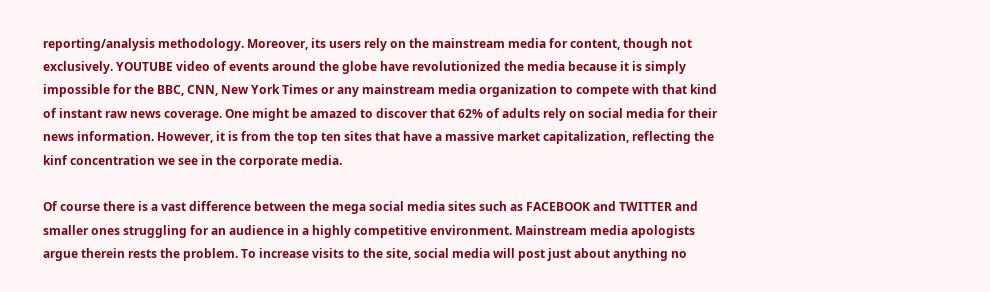reporting/analysis methodology. Moreover, its users rely on the mainstream media for content, though not exclusively. YOUTUBE video of events around the globe have revolutionized the media because it is simply impossible for the BBC, CNN, New York Times or any mainstream media organization to compete with that kind of instant raw news coverage. One might be amazed to discover that 62% of adults rely on social media for their news information. However, it is from the top ten sites that have a massive market capitalization, reflecting the kinf concentration we see in the corporate media.

Of course there is a vast difference between the mega social media sites such as FACEBOOK and TWITTER and smaller ones struggling for an audience in a highly competitive environment. Mainstream media apologists argue therein rests the problem. To increase visits to the site, social media will post just about anything no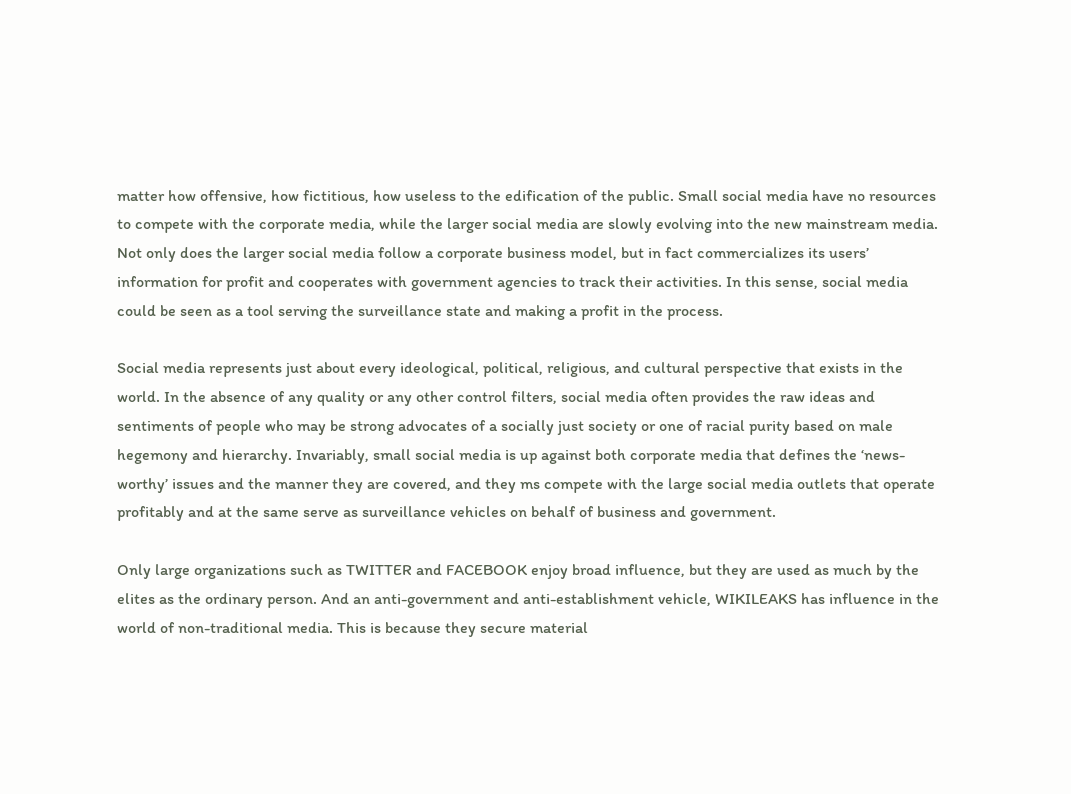matter how offensive, how fictitious, how useless to the edification of the public. Small social media have no resources to compete with the corporate media, while the larger social media are slowly evolving into the new mainstream media. Not only does the larger social media follow a corporate business model, but in fact commercializes its users’ information for profit and cooperates with government agencies to track their activities. In this sense, social media could be seen as a tool serving the surveillance state and making a profit in the process.

Social media represents just about every ideological, political, religious, and cultural perspective that exists in the world. In the absence of any quality or any other control filters, social media often provides the raw ideas and sentiments of people who may be strong advocates of a socially just society or one of racial purity based on male hegemony and hierarchy. Invariably, small social media is up against both corporate media that defines the ‘news-worthy’ issues and the manner they are covered, and they ms compete with the large social media outlets that operate profitably and at the same serve as surveillance vehicles on behalf of business and government.

Only large organizations such as TWITTER and FACEBOOK enjoy broad influence, but they are used as much by the elites as the ordinary person. And an anti-government and anti-establishment vehicle, WIKILEAKS has influence in the world of non-traditional media. This is because they secure material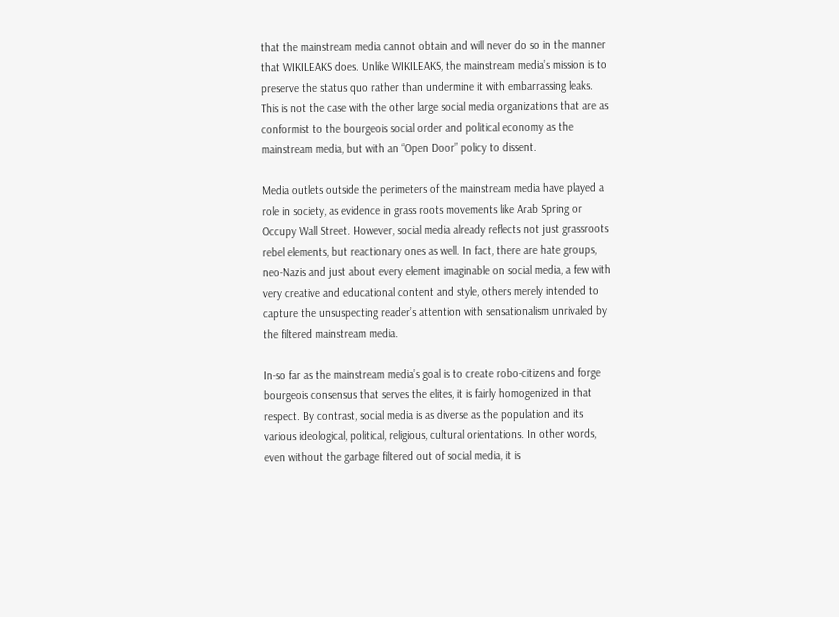that the mainstream media cannot obtain and will never do so in the manner that WIKILEAKS does. Unlike WIKILEAKS, the mainstream media’s mission is to preserve the status quo rather than undermine it with embarrassing leaks. This is not the case with the other large social media organizations that are as conformist to the bourgeois social order and political economy as the mainstream media, but with an “Open Door” policy to dissent.

Media outlets outside the perimeters of the mainstream media have played a role in society, as evidence in grass roots movements like Arab Spring or Occupy Wall Street. However, social media already reflects not just grassroots rebel elements, but reactionary ones as well. In fact, there are hate groups, neo-Nazis and just about every element imaginable on social media, a few with very creative and educational content and style, others merely intended to capture the unsuspecting reader’s attention with sensationalism unrivaled by the filtered mainstream media.

In-so far as the mainstream media’s goal is to create robo-citizens and forge bourgeois consensus that serves the elites, it is fairly homogenized in that respect. By contrast, social media is as diverse as the population and its various ideological, political, religious, cultural orientations. In other words, even without the garbage filtered out of social media, it is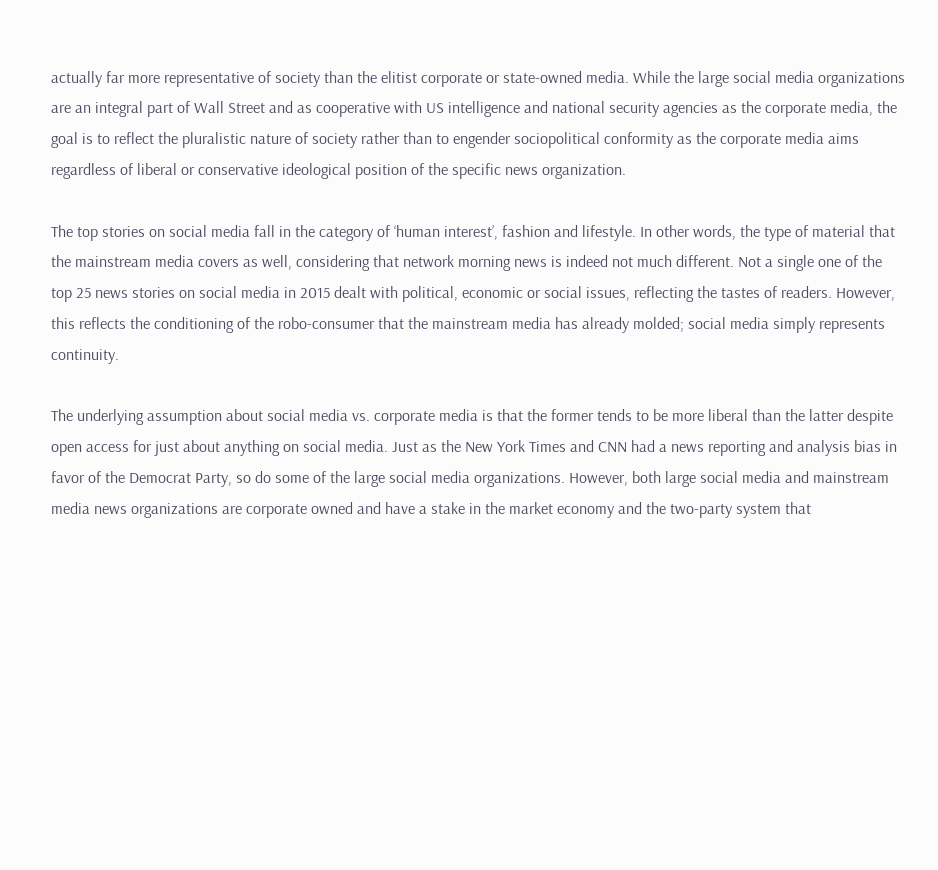actually far more representative of society than the elitist corporate or state-owned media. While the large social media organizations are an integral part of Wall Street and as cooperative with US intelligence and national security agencies as the corporate media, the goal is to reflect the pluralistic nature of society rather than to engender sociopolitical conformity as the corporate media aims regardless of liberal or conservative ideological position of the specific news organization.

The top stories on social media fall in the category of ‘human interest’, fashion and lifestyle. In other words, the type of material that the mainstream media covers as well, considering that network morning news is indeed not much different. Not a single one of the top 25 news stories on social media in 2015 dealt with political, economic or social issues, reflecting the tastes of readers. However, this reflects the conditioning of the robo-consumer that the mainstream media has already molded; social media simply represents continuity.

The underlying assumption about social media vs. corporate media is that the former tends to be more liberal than the latter despite open access for just about anything on social media. Just as the New York Times and CNN had a news reporting and analysis bias in favor of the Democrat Party, so do some of the large social media organizations. However, both large social media and mainstream media news organizations are corporate owned and have a stake in the market economy and the two-party system that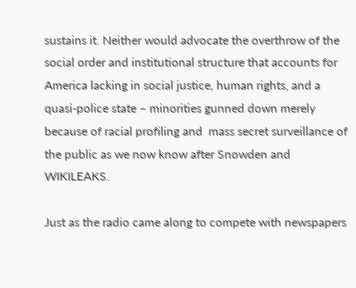sustains it. Neither would advocate the overthrow of the social order and institutional structure that accounts for America lacking in social justice, human rights, and a quasi-police state – minorities gunned down merely because of racial profiling and  mass secret surveillance of the public as we now know after Snowden and WIKILEAKS.

Just as the radio came along to compete with newspapers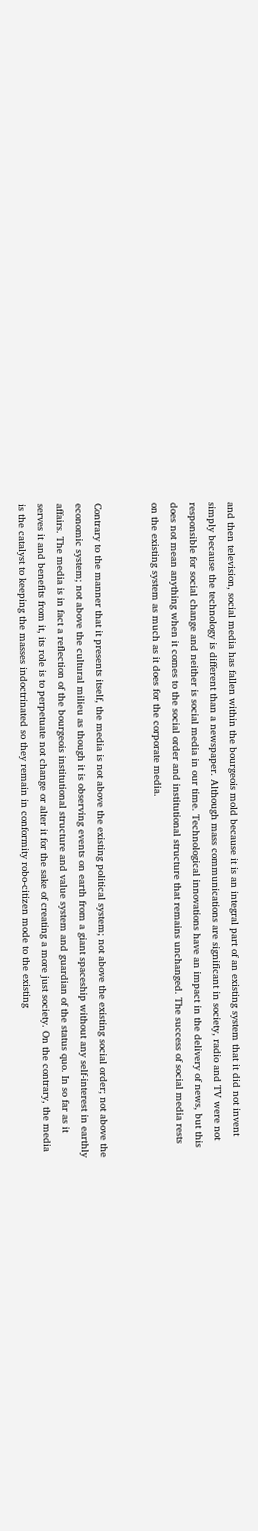and then television, social media has fallen within the bourgeois mold because it is an integral part of an existing system that it did not invent simply because the technology is different than a newspaper. Although mass communications are significant in society, radio and TV were not responsible for social change and neither is social media in our time. Technological innovations have an impact in the delivery of news, but this does not mean anything when it comes to the social order and institutional structure that remains unchanged. The success of social media rests on the existing system as much as it does for the corporate media.


Contrary to the manner that it presents itself, the media is not above the existing political system; not above the existing social order; not above the economic system; not above the cultural milieu as though it is observing events on earth from a giant spaceship without any self-interest in earthly affairs. The media is in fact a reflection of the bourgeois institutional structure and value system and guardian of the status quo. In so far as it serves it and benefits from it, its role is to perpetuate not change or alter it for the sake of creating a more just society. On the contrary, the media is the catalyst to keeping the masses indoctrinated so they remain in conformity robo-citizen mode to the existing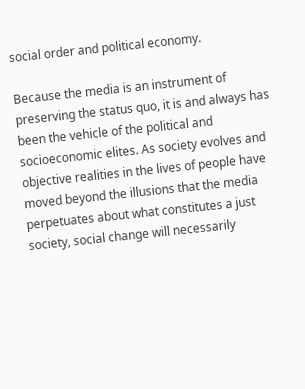social order and political economy.

Because the media is an instrument of preserving the status quo, it is and always has been the vehicle of the political and socioeconomic elites. As society evolves and objective realities in the lives of people have moved beyond the illusions that the media perpetuates about what constitutes a just society, social change will necessarily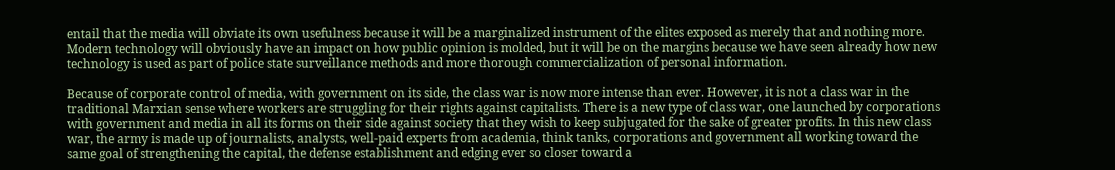entail that the media will obviate its own usefulness because it will be a marginalized instrument of the elites exposed as merely that and nothing more. Modern technology will obviously have an impact on how public opinion is molded, but it will be on the margins because we have seen already how new technology is used as part of police state surveillance methods and more thorough commercialization of personal information.

Because of corporate control of media, with government on its side, the class war is now more intense than ever. However, it is not a class war in the traditional Marxian sense where workers are struggling for their rights against capitalists. There is a new type of class war, one launched by corporations with government and media in all its forms on their side against society that they wish to keep subjugated for the sake of greater profits. In this new class war, the army is made up of journalists, analysts, well-paid experts from academia, think tanks, corporations and government all working toward the same goal of strengthening the capital, the defense establishment and edging ever so closer toward a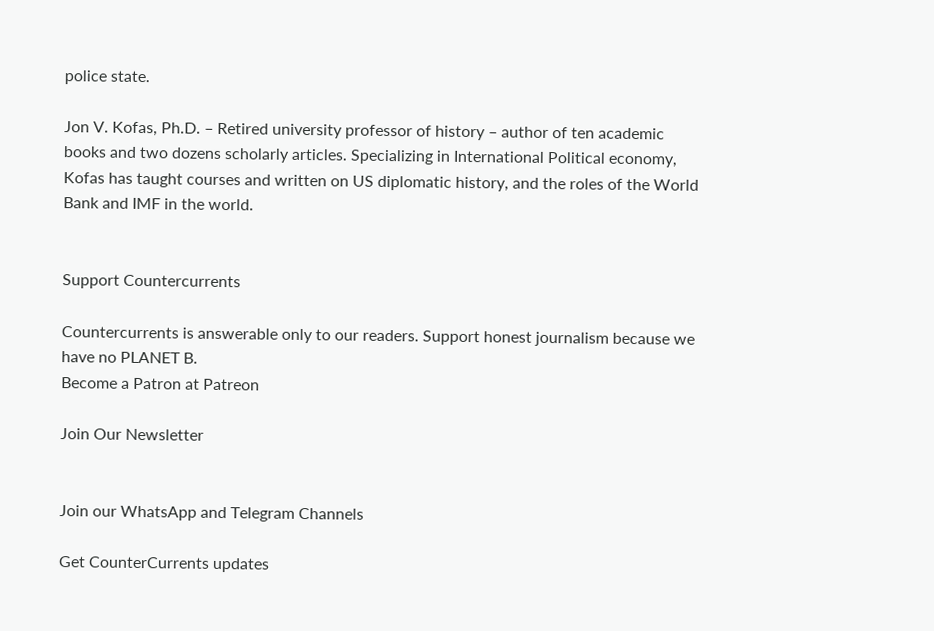police state.

Jon V. Kofas, Ph.D. – Retired university professor of history – author of ten academic books and two dozens scholarly articles. Specializing in International Political economy, Kofas has taught courses and written on US diplomatic history, and the roles of the World Bank and IMF in the world.


Support Countercurrents

Countercurrents is answerable only to our readers. Support honest journalism because we have no PLANET B.
Become a Patron at Patreon

Join Our Newsletter


Join our WhatsApp and Telegram Channels

Get CounterCurrents updates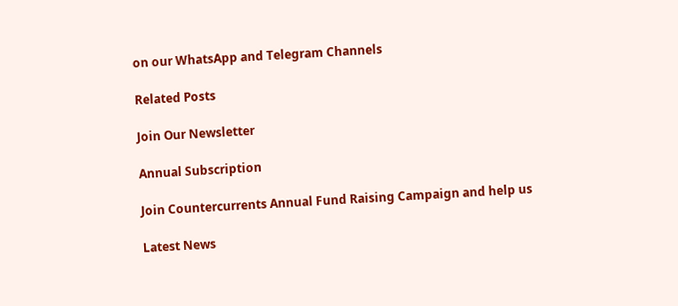on our WhatsApp and Telegram Channels

Related Posts

Join Our Newsletter

Annual Subscription

Join Countercurrents Annual Fund Raising Campaign and help us

Latest News